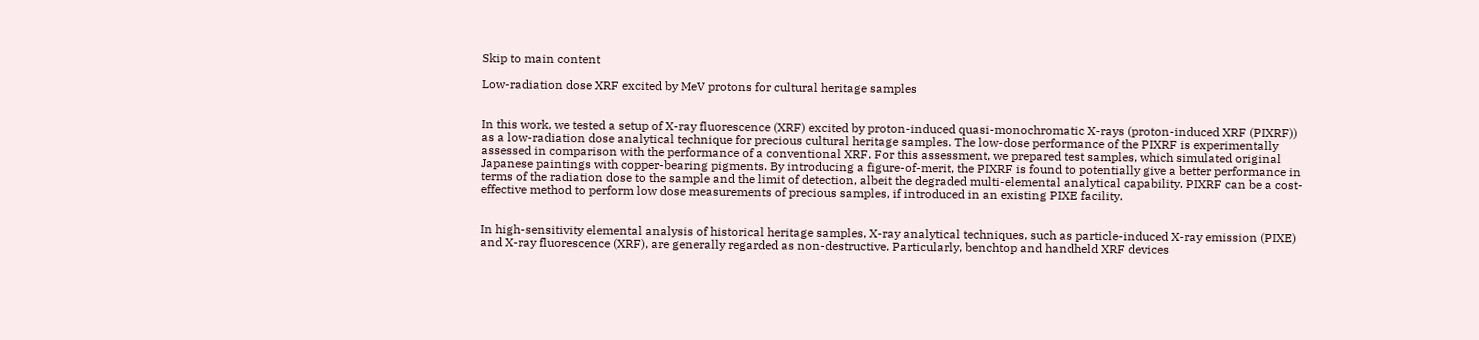Skip to main content

Low-radiation dose XRF excited by MeV protons for cultural heritage samples


In this work, we tested a setup of X-ray fluorescence (XRF) excited by proton-induced quasi-monochromatic X-rays (proton-induced XRF (PIXRF)) as a low-radiation dose analytical technique for precious cultural heritage samples. The low-dose performance of the PIXRF is experimentally assessed in comparison with the performance of a conventional XRF. For this assessment, we prepared test samples, which simulated original Japanese paintings with copper-bearing pigments. By introducing a figure-of-merit, the PIXRF is found to potentially give a better performance in terms of the radiation dose to the sample and the limit of detection, albeit the degraded multi-elemental analytical capability. PIXRF can be a cost-effective method to perform low dose measurements of precious samples, if introduced in an existing PIXE facility.


In high-sensitivity elemental analysis of historical heritage samples, X-ray analytical techniques, such as particle-induced X-ray emission (PIXE) and X-ray fluorescence (XRF), are generally regarded as non-destructive. Particularly, benchtop and handheld XRF devices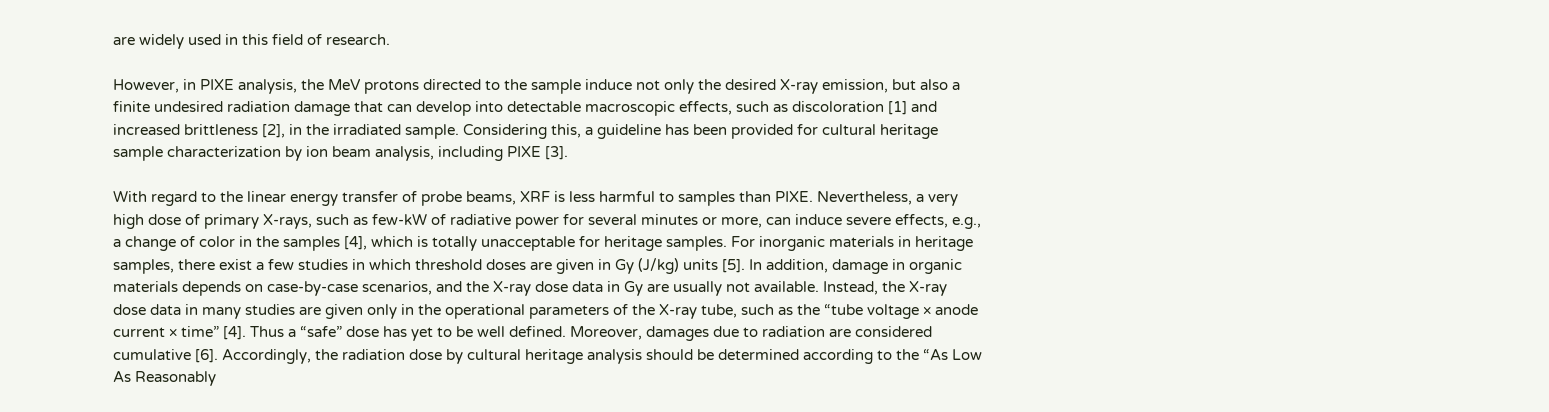are widely used in this field of research.

However, in PIXE analysis, the MeV protons directed to the sample induce not only the desired X-ray emission, but also a finite undesired radiation damage that can develop into detectable macroscopic effects, such as discoloration [1] and increased brittleness [2], in the irradiated sample. Considering this, a guideline has been provided for cultural heritage sample characterization by ion beam analysis, including PIXE [3].

With regard to the linear energy transfer of probe beams, XRF is less harmful to samples than PIXE. Nevertheless, a very high dose of primary X-rays, such as few-kW of radiative power for several minutes or more, can induce severe effects, e.g., a change of color in the samples [4], which is totally unacceptable for heritage samples. For inorganic materials in heritage samples, there exist a few studies in which threshold doses are given in Gy (J/kg) units [5]. In addition, damage in organic materials depends on case-by-case scenarios, and the X-ray dose data in Gy are usually not available. Instead, the X-ray dose data in many studies are given only in the operational parameters of the X-ray tube, such as the “tube voltage × anode current × time” [4]. Thus a “safe” dose has yet to be well defined. Moreover, damages due to radiation are considered cumulative [6]. Accordingly, the radiation dose by cultural heritage analysis should be determined according to the “As Low As Reasonably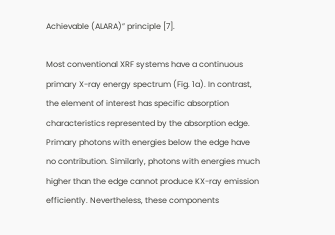Achievable (ALARA)” principle [7].

Most conventional XRF systems have a continuous primary X-ray energy spectrum (Fig. 1a). In contrast, the element of interest has specific absorption characteristics represented by the absorption edge. Primary photons with energies below the edge have no contribution. Similarly, photons with energies much higher than the edge cannot produce KX-ray emission efficiently. Nevertheless, these components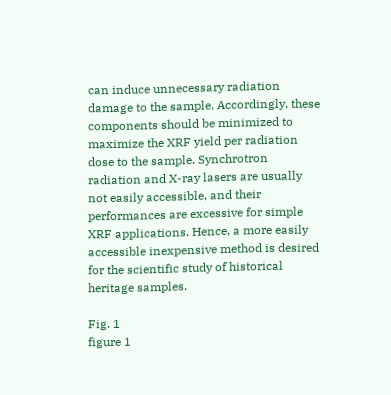can induce unnecessary radiation damage to the sample. Accordingly, these components should be minimized to maximize the XRF yield per radiation dose to the sample. Synchrotron radiation and X-ray lasers are usually not easily accessible, and their performances are excessive for simple XRF applications. Hence, a more easily accessible inexpensive method is desired for the scientific study of historical heritage samples.

Fig. 1
figure 1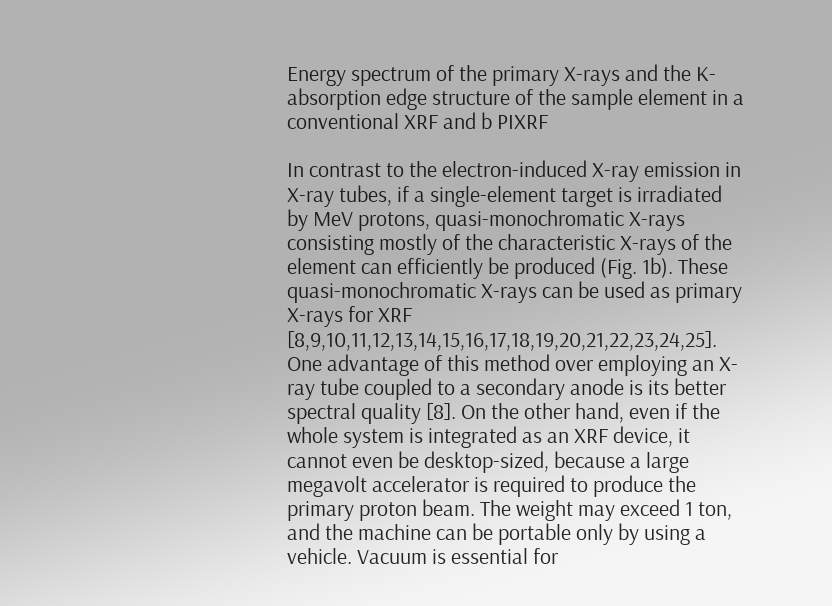Energy spectrum of the primary X-rays and the K-absorption edge structure of the sample element in a conventional XRF and b PIXRF

In contrast to the electron-induced X-ray emission in X-ray tubes, if a single-element target is irradiated by MeV protons, quasi-monochromatic X-rays consisting mostly of the characteristic X-rays of the element can efficiently be produced (Fig. 1b). These quasi-monochromatic X-rays can be used as primary X-rays for XRF [8,9,10,11,12,13,14,15,16,17,18,19,20,21,22,23,24,25]. One advantage of this method over employing an X-ray tube coupled to a secondary anode is its better spectral quality [8]. On the other hand, even if the whole system is integrated as an XRF device, it cannot even be desktop-sized, because a large megavolt accelerator is required to produce the primary proton beam. The weight may exceed 1 ton, and the machine can be portable only by using a vehicle. Vacuum is essential for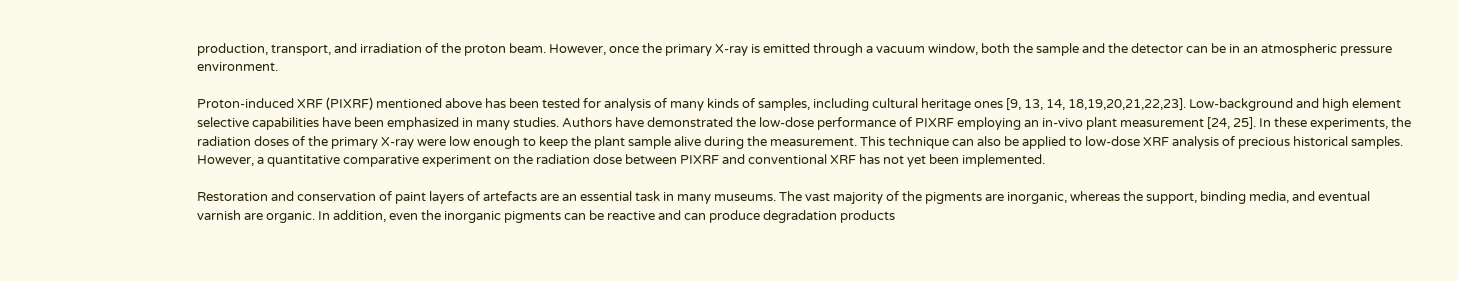production, transport, and irradiation of the proton beam. However, once the primary X-ray is emitted through a vacuum window, both the sample and the detector can be in an atmospheric pressure environment.

Proton-induced XRF (PIXRF) mentioned above has been tested for analysis of many kinds of samples, including cultural heritage ones [9, 13, 14, 18,19,20,21,22,23]. Low-background and high element selective capabilities have been emphasized in many studies. Authors have demonstrated the low-dose performance of PIXRF employing an in-vivo plant measurement [24, 25]. In these experiments, the radiation doses of the primary X-ray were low enough to keep the plant sample alive during the measurement. This technique can also be applied to low-dose XRF analysis of precious historical samples. However, a quantitative comparative experiment on the radiation dose between PIXRF and conventional XRF has not yet been implemented.

Restoration and conservation of paint layers of artefacts are an essential task in many museums. The vast majority of the pigments are inorganic, whereas the support, binding media, and eventual varnish are organic. In addition, even the inorganic pigments can be reactive and can produce degradation products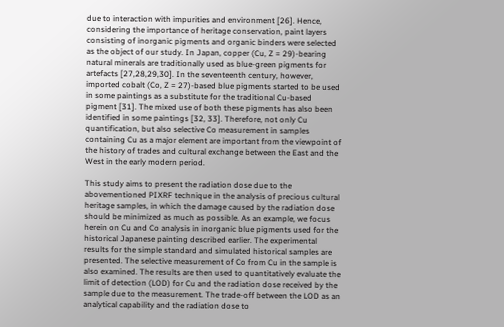due to interaction with impurities and environment [26]. Hence, considering the importance of heritage conservation, paint layers consisting of inorganic pigments and organic binders were selected as the object of our study. In Japan, copper (Cu, Z = 29)-bearing natural minerals are traditionally used as blue-green pigments for artefacts [27,28,29,30]. In the seventeenth century, however, imported cobalt (Co, Z = 27)-based blue pigments started to be used in some paintings as a substitute for the traditional Cu-based pigment [31]. The mixed use of both these pigments has also been identified in some paintings [32, 33]. Therefore, not only Cu quantification, but also selective Co measurement in samples containing Cu as a major element are important from the viewpoint of the history of trades and cultural exchange between the East and the West in the early modern period.

This study aims to present the radiation dose due to the abovementioned PIXRF technique in the analysis of precious cultural heritage samples, in which the damage caused by the radiation dose should be minimized as much as possible. As an example, we focus herein on Cu and Co analysis in inorganic blue pigments used for the historical Japanese painting described earlier. The experimental results for the simple standard and simulated historical samples are presented. The selective measurement of Co from Cu in the sample is also examined. The results are then used to quantitatively evaluate the limit of detection (LOD) for Cu and the radiation dose received by the sample due to the measurement. The trade-off between the LOD as an analytical capability and the radiation dose to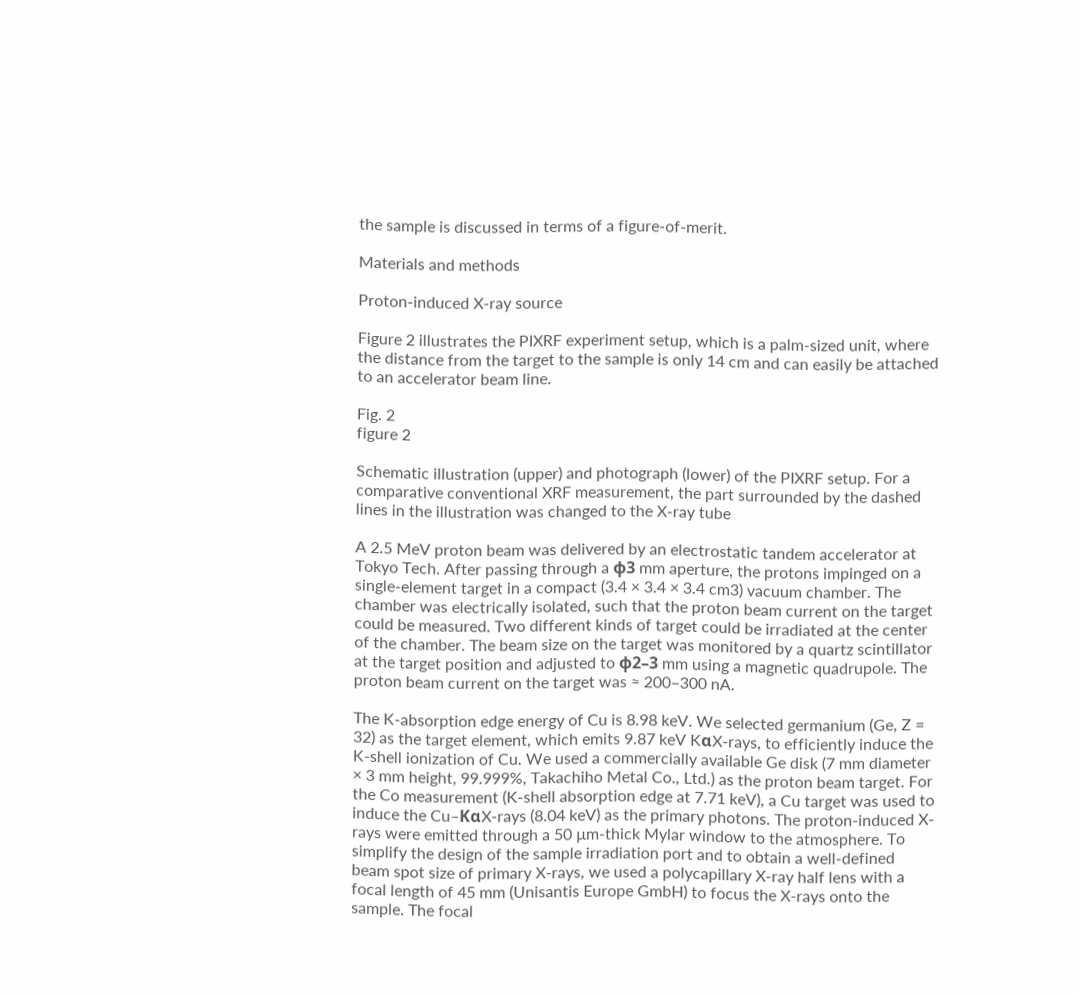the sample is discussed in terms of a figure-of-merit.

Materials and methods

Proton-induced X-ray source

Figure 2 illustrates the PIXRF experiment setup, which is a palm-sized unit, where the distance from the target to the sample is only 14 cm and can easily be attached to an accelerator beam line.

Fig. 2
figure 2

Schematic illustration (upper) and photograph (lower) of the PIXRF setup. For a comparative conventional XRF measurement, the part surrounded by the dashed lines in the illustration was changed to the X-ray tube

A 2.5 MeV proton beam was delivered by an electrostatic tandem accelerator at Tokyo Tech. After passing through a ϕ3 mm aperture, the protons impinged on a single-element target in a compact (3.4 × 3.4 × 3.4 cm3) vacuum chamber. The chamber was electrically isolated, such that the proton beam current on the target could be measured. Two different kinds of target could be irradiated at the center of the chamber. The beam size on the target was monitored by a quartz scintillator at the target position and adjusted to ϕ2–3 mm using a magnetic quadrupole. The proton beam current on the target was ≈ 200–300 nA.

The K-absorption edge energy of Cu is 8.98 keV. We selected germanium (Ge, Z = 32) as the target element, which emits 9.87 keV KαX-rays, to efficiently induce the K-shell ionization of Cu. We used a commercially available Ge disk (7 mm diameter × 3 mm height, 99.999%, Takachiho Metal Co., Ltd.) as the proton beam target. For the Co measurement (K-shell absorption edge at 7.71 keV), a Cu target was used to induce the Cu–KαX-rays (8.04 keV) as the primary photons. The proton-induced X-rays were emitted through a 50 µm-thick Mylar window to the atmosphere. To simplify the design of the sample irradiation port and to obtain a well-defined beam spot size of primary X-rays, we used a polycapillary X-ray half lens with a focal length of 45 mm (Unisantis Europe GmbH) to focus the X-rays onto the sample. The focal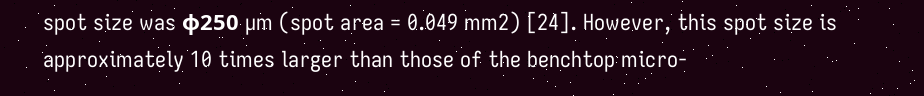spot size was ϕ250 µm (spot area = 0.049 mm2) [24]. However, this spot size is approximately 10 times larger than those of the benchtop micro-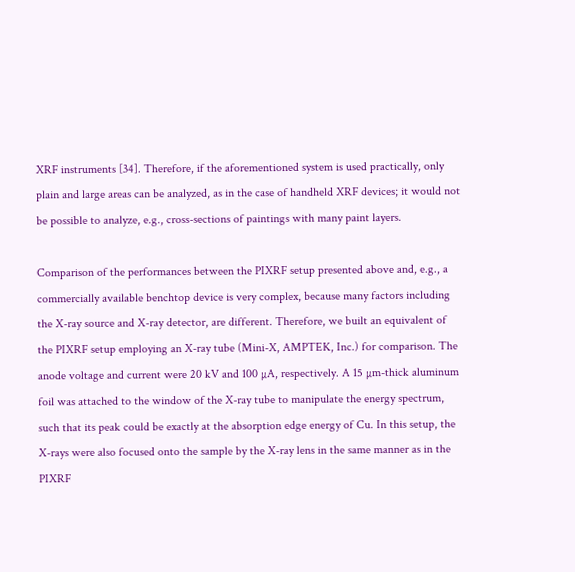XRF instruments [34]. Therefore, if the aforementioned system is used practically, only plain and large areas can be analyzed, as in the case of handheld XRF devices; it would not be possible to analyze, e.g., cross-sections of paintings with many paint layers.

Comparison of the performances between the PIXRF setup presented above and, e.g., a commercially available benchtop device is very complex, because many factors including the X-ray source and X-ray detector, are different. Therefore, we built an equivalent of the PIXRF setup employing an X-ray tube (Mini-X, AMPTEK, Inc.) for comparison. The anode voltage and current were 20 kV and 100 µA, respectively. A 15 µm-thick aluminum foil was attached to the window of the X-ray tube to manipulate the energy spectrum, such that its peak could be exactly at the absorption edge energy of Cu. In this setup, the X-rays were also focused onto the sample by the X-ray lens in the same manner as in the PIXRF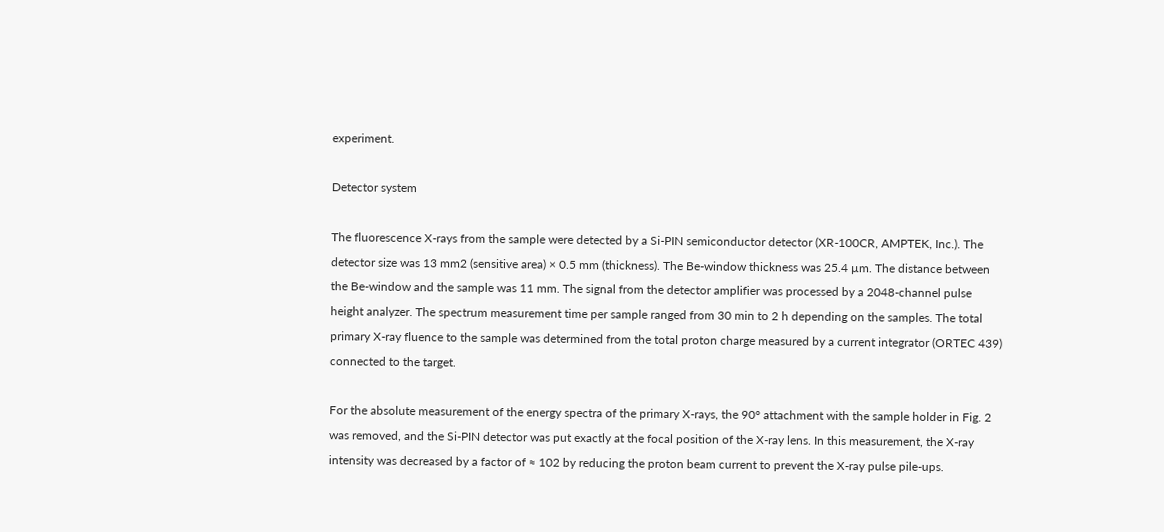experiment.

Detector system

The fluorescence X-rays from the sample were detected by a Si-PIN semiconductor detector (XR-100CR, AMPTEK, Inc.). The detector size was 13 mm2 (sensitive area) × 0.5 mm (thickness). The Be-window thickness was 25.4 µm. The distance between the Be-window and the sample was 11 mm. The signal from the detector amplifier was processed by a 2048-channel pulse height analyzer. The spectrum measurement time per sample ranged from 30 min to 2 h depending on the samples. The total primary X-ray fluence to the sample was determined from the total proton charge measured by a current integrator (ORTEC 439) connected to the target.

For the absolute measurement of the energy spectra of the primary X-rays, the 90° attachment with the sample holder in Fig. 2 was removed, and the Si-PIN detector was put exactly at the focal position of the X-ray lens. In this measurement, the X-ray intensity was decreased by a factor of ≈ 102 by reducing the proton beam current to prevent the X-ray pulse pile-ups.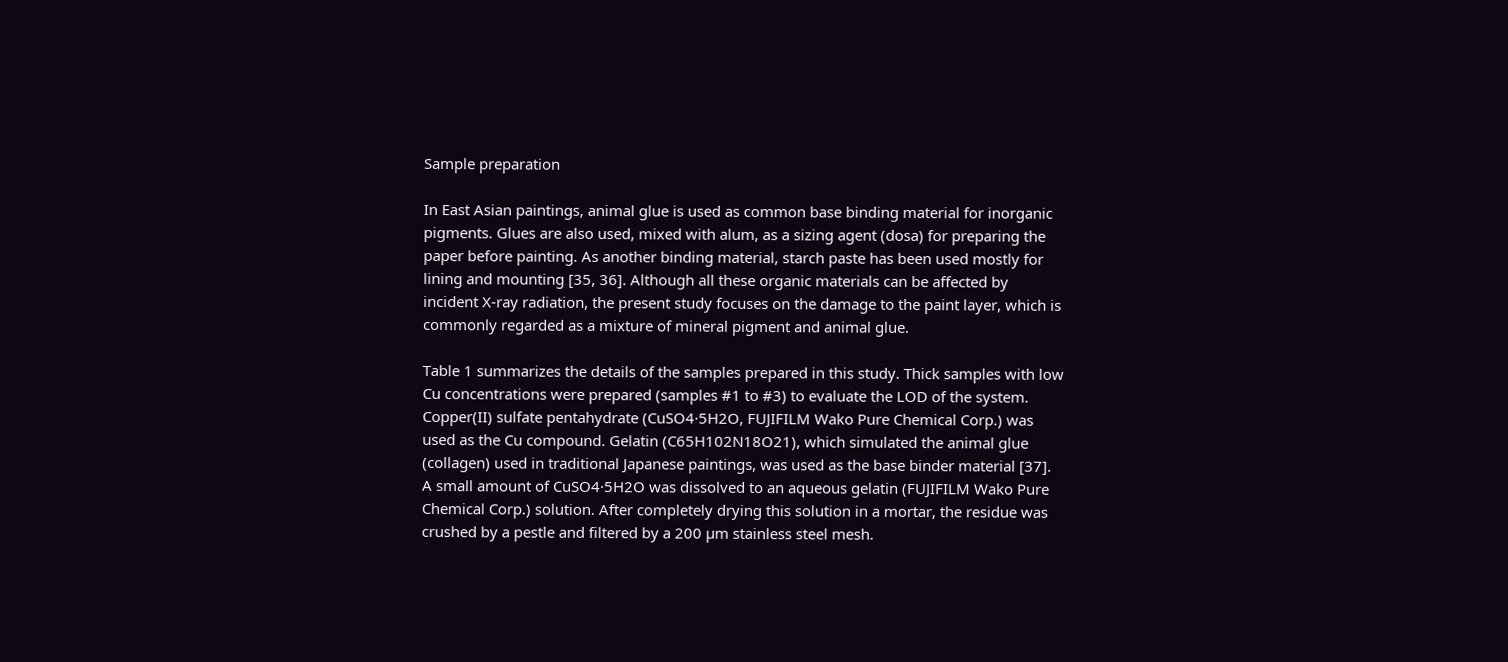Sample preparation

In East Asian paintings, animal glue is used as common base binding material for inorganic pigments. Glues are also used, mixed with alum, as a sizing agent (dosa) for preparing the paper before painting. As another binding material, starch paste has been used mostly for lining and mounting [35, 36]. Although all these organic materials can be affected by incident X-ray radiation, the present study focuses on the damage to the paint layer, which is commonly regarded as a mixture of mineral pigment and animal glue.

Table 1 summarizes the details of the samples prepared in this study. Thick samples with low Cu concentrations were prepared (samples #1 to #3) to evaluate the LOD of the system. Copper(II) sulfate pentahydrate (CuSO4·5H2O, FUJIFILM Wako Pure Chemical Corp.) was used as the Cu compound. Gelatin (C65H102N18O21), which simulated the animal glue (collagen) used in traditional Japanese paintings, was used as the base binder material [37]. A small amount of CuSO4·5H2O was dissolved to an aqueous gelatin (FUJIFILM Wako Pure Chemical Corp.) solution. After completely drying this solution in a mortar, the residue was crushed by a pestle and filtered by a 200 µm stainless steel mesh.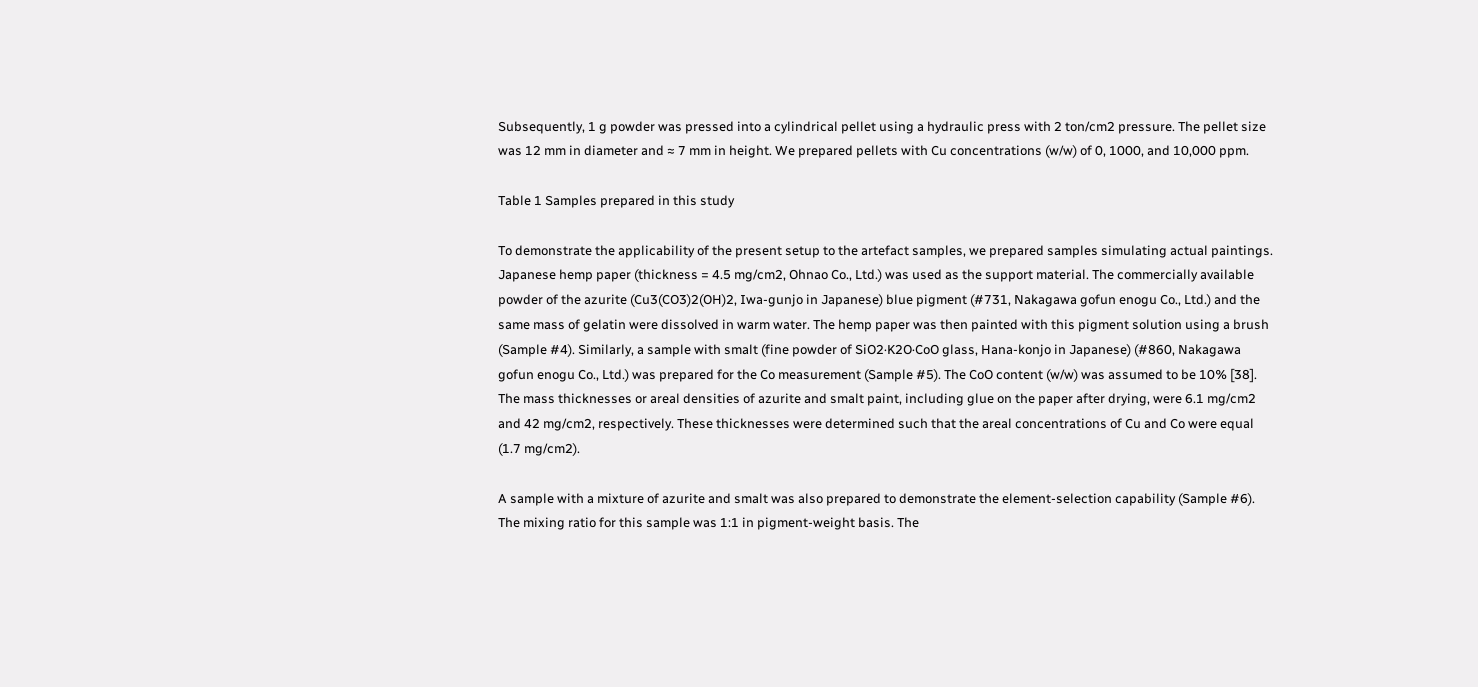Subsequently, 1 g powder was pressed into a cylindrical pellet using a hydraulic press with 2 ton/cm2 pressure. The pellet size was 12 mm in diameter and ≈ 7 mm in height. We prepared pellets with Cu concentrations (w/w) of 0, 1000, and 10,000 ppm.

Table 1 Samples prepared in this study

To demonstrate the applicability of the present setup to the artefact samples, we prepared samples simulating actual paintings. Japanese hemp paper (thickness = 4.5 mg/cm2, Ohnao Co., Ltd.) was used as the support material. The commercially available powder of the azurite (Cu3(CO3)2(OH)2, Iwa-gunjo in Japanese) blue pigment (#731, Nakagawa gofun enogu Co., Ltd.) and the same mass of gelatin were dissolved in warm water. The hemp paper was then painted with this pigment solution using a brush (Sample #4). Similarly, a sample with smalt (fine powder of SiO2·K2O·CoO glass, Hana-konjo in Japanese) (#860, Nakagawa gofun enogu Co., Ltd.) was prepared for the Co measurement (Sample #5). The CoO content (w/w) was assumed to be 10% [38]. The mass thicknesses or areal densities of azurite and smalt paint, including glue on the paper after drying, were 6.1 mg/cm2 and 42 mg/cm2, respectively. These thicknesses were determined such that the areal concentrations of Cu and Co were equal (1.7 mg/cm2).

A sample with a mixture of azurite and smalt was also prepared to demonstrate the element-selection capability (Sample #6). The mixing ratio for this sample was 1:1 in pigment-weight basis. The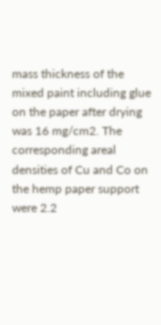mass thickness of the mixed paint including glue on the paper after drying was 16 mg/cm2. The corresponding areal densities of Cu and Co on the hemp paper support were 2.2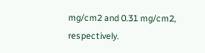mg/cm2 and 0.31 mg/cm2, respectively.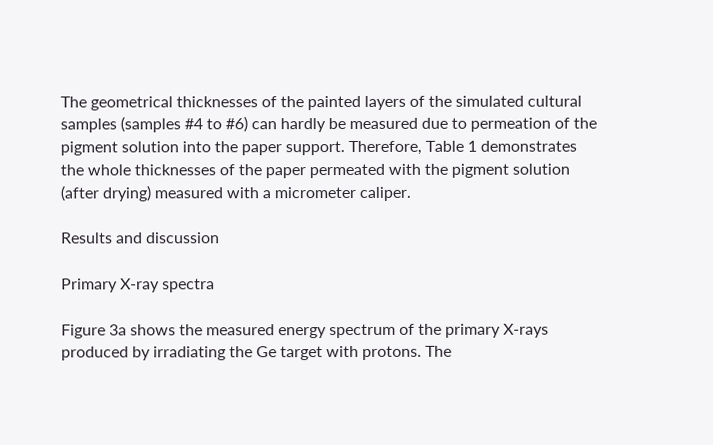The geometrical thicknesses of the painted layers of the simulated cultural samples (samples #4 to #6) can hardly be measured due to permeation of the pigment solution into the paper support. Therefore, Table 1 demonstrates the whole thicknesses of the paper permeated with the pigment solution (after drying) measured with a micrometer caliper.

Results and discussion

Primary X-ray spectra

Figure 3a shows the measured energy spectrum of the primary X-rays produced by irradiating the Ge target with protons. The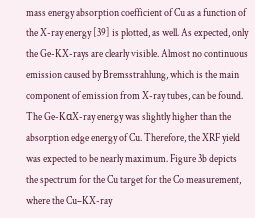mass energy absorption coefficient of Cu as a function of the X-ray energy [39] is plotted, as well. As expected, only the Ge-KX-rays are clearly visible. Almost no continuous emission caused by Bremsstrahlung, which is the main component of emission from X-ray tubes, can be found. The Ge-KαX-ray energy was slightly higher than the absorption edge energy of Cu. Therefore, the XRF yield was expected to be nearly maximum. Figure 3b depicts the spectrum for the Cu target for the Co measurement, where the Cu–KX-ray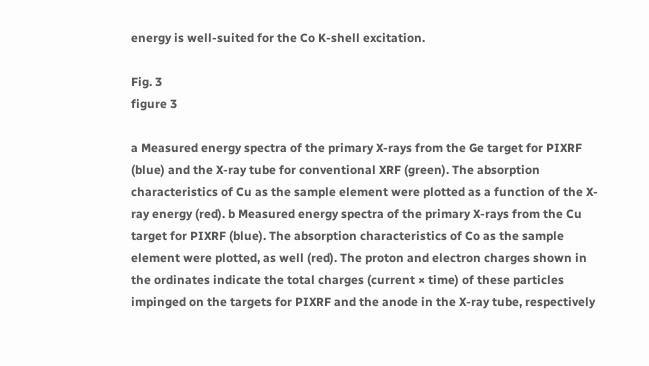energy is well-suited for the Co K-shell excitation.

Fig. 3
figure 3

a Measured energy spectra of the primary X-rays from the Ge target for PIXRF (blue) and the X-ray tube for conventional XRF (green). The absorption characteristics of Cu as the sample element were plotted as a function of the X-ray energy (red). b Measured energy spectra of the primary X-rays from the Cu target for PIXRF (blue). The absorption characteristics of Co as the sample element were plotted, as well (red). The proton and electron charges shown in the ordinates indicate the total charges (current × time) of these particles impinged on the targets for PIXRF and the anode in the X-ray tube, respectively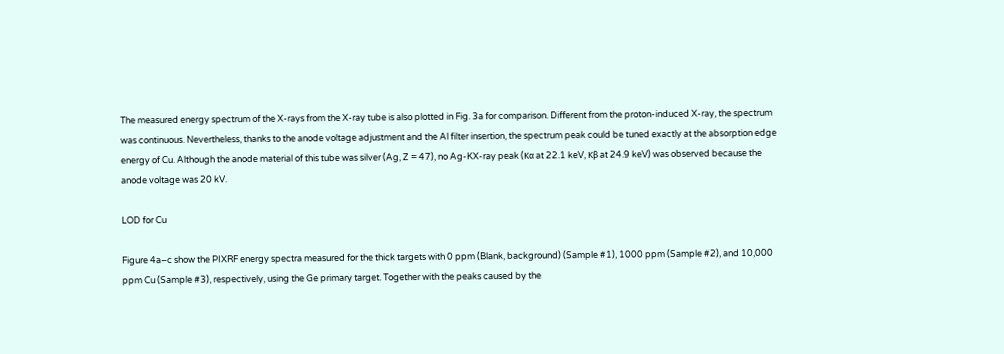The measured energy spectrum of the X-rays from the X-ray tube is also plotted in Fig. 3a for comparison. Different from the proton-induced X-ray, the spectrum was continuous. Nevertheless, thanks to the anode voltage adjustment and the Al filter insertion, the spectrum peak could be tuned exactly at the absorption edge energy of Cu. Although the anode material of this tube was silver (Ag, Z = 47), no Ag-KX-ray peak (Kα at 22.1 keV, Kβ at 24.9 keV) was observed because the anode voltage was 20 kV.

LOD for Cu

Figure 4a–c show the PIXRF energy spectra measured for the thick targets with 0 ppm (Blank, background) (Sample #1), 1000 ppm (Sample #2), and 10,000 ppm Cu (Sample #3), respectively, using the Ge primary target. Together with the peaks caused by the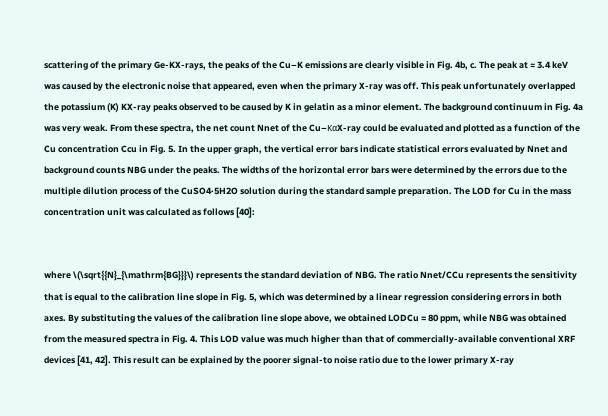scattering of the primary Ge-KX-rays, the peaks of the Cu–K emissions are clearly visible in Fig. 4b, c. The peak at ≈ 3.4 keV was caused by the electronic noise that appeared, even when the primary X-ray was off. This peak unfortunately overlapped the potassium (K) KX-ray peaks observed to be caused by K in gelatin as a minor element. The background continuum in Fig. 4a was very weak. From these spectra, the net count Nnet of the Cu–KαX-ray could be evaluated and plotted as a function of the Cu concentration Ccu in Fig. 5. In the upper graph, the vertical error bars indicate statistical errors evaluated by Nnet and background counts NBG under the peaks. The widths of the horizontal error bars were determined by the errors due to the multiple dilution process of the CuSO4·5H2O solution during the standard sample preparation. The LOD for Cu in the mass concentration unit was calculated as follows [40]:


where \(\sqrt{{N}_{\mathrm{BG}}}\) represents the standard deviation of NBG. The ratio Nnet/CCu represents the sensitivity that is equal to the calibration line slope in Fig. 5, which was determined by a linear regression considering errors in both axes. By substituting the values of the calibration line slope above, we obtained LODCu = 80 ppm, while NBG was obtained from the measured spectra in Fig. 4. This LOD value was much higher than that of commercially-available conventional XRF devices [41, 42]. This result can be explained by the poorer signal-to noise ratio due to the lower primary X-ray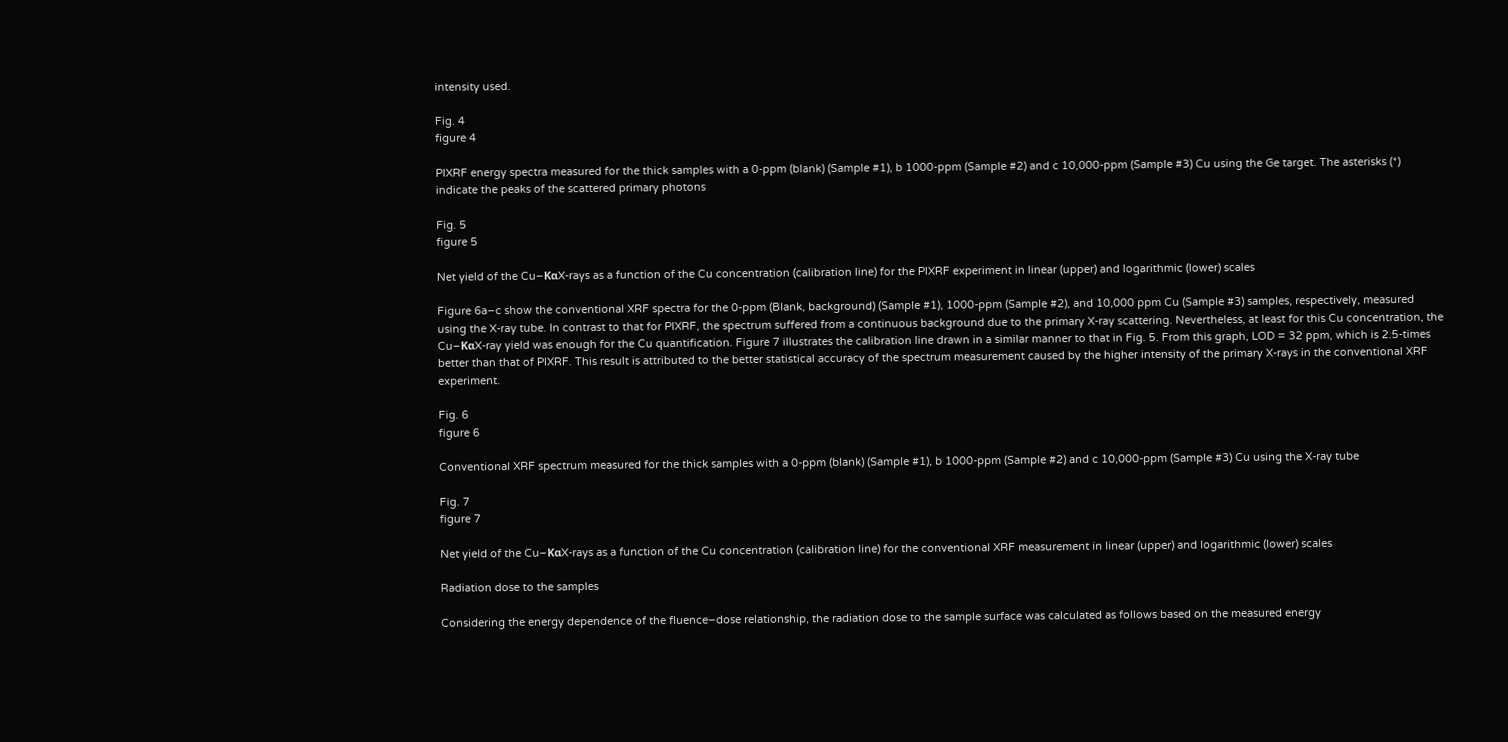intensity used.

Fig. 4
figure 4

PIXRF energy spectra measured for the thick samples with a 0-ppm (blank) (Sample #1), b 1000-ppm (Sample #2) and c 10,000-ppm (Sample #3) Cu using the Ge target. The asterisks (*) indicate the peaks of the scattered primary photons

Fig. 5
figure 5

Net yield of the Cu–KαX-rays as a function of the Cu concentration (calibration line) for the PIXRF experiment in linear (upper) and logarithmic (lower) scales

Figure 6a–c show the conventional XRF spectra for the 0-ppm (Blank, background) (Sample #1), 1000-ppm (Sample #2), and 10,000 ppm Cu (Sample #3) samples, respectively, measured using the X-ray tube. In contrast to that for PIXRF, the spectrum suffered from a continuous background due to the primary X-ray scattering. Nevertheless, at least for this Cu concentration, the Cu–KαX-ray yield was enough for the Cu quantification. Figure 7 illustrates the calibration line drawn in a similar manner to that in Fig. 5. From this graph, LOD = 32 ppm, which is 2.5-times better than that of PIXRF. This result is attributed to the better statistical accuracy of the spectrum measurement caused by the higher intensity of the primary X-rays in the conventional XRF experiment.

Fig. 6
figure 6

Conventional XRF spectrum measured for the thick samples with a 0-ppm (blank) (Sample #1), b 1000-ppm (Sample #2) and c 10,000-ppm (Sample #3) Cu using the X-ray tube

Fig. 7
figure 7

Net yield of the Cu–KαX-rays as a function of the Cu concentration (calibration line) for the conventional XRF measurement in linear (upper) and logarithmic (lower) scales

Radiation dose to the samples

Considering the energy dependence of the fluence–dose relationship, the radiation dose to the sample surface was calculated as follows based on the measured energy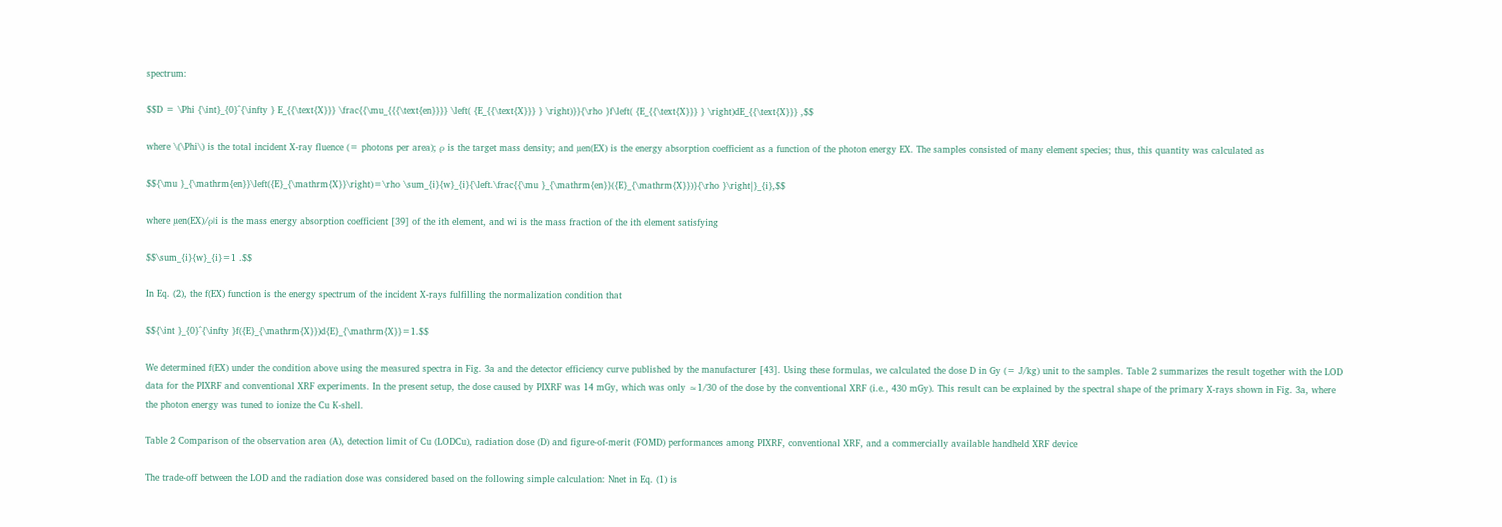spectrum:

$$D = \Phi {\int}_{0}^{\infty } E_{{\text{X}}} \frac{{\mu_{{{\text{en}}}} \left( {E_{{\text{X}}} } \right)}}{\rho }f\left( {E_{{\text{X}}} } \right)dE_{{\text{X}}} ,$$

where \(\Phi\) is the total incident X-ray fluence (= photons per area); ρ is the target mass density; and µen(EX) is the energy absorption coefficient as a function of the photon energy EX. The samples consisted of many element species; thus, this quantity was calculated as

$${\mu }_{\mathrm{en}}\left({E}_{\mathrm{X}}\right)=\rho \sum_{i}{w}_{i}{\left.\frac{{\mu }_{\mathrm{en}}({E}_{\mathrm{X}})}{\rho }\right|}_{i},$$

where µen(EX)/ρ|i is the mass energy absorption coefficient [39] of the ith element, and wi is the mass fraction of the ith element satisfying

$$\sum_{i}{w}_{i}=1 .$$

In Eq. (2), the f(EX) function is the energy spectrum of the incident X-rays fulfilling the normalization condition that

$${\int }_{0}^{\infty }f({E}_{\mathrm{X}})d{E}_{\mathrm{X}}=1.$$

We determined f(EX) under the condition above using the measured spectra in Fig. 3a and the detector efficiency curve published by the manufacturer [43]. Using these formulas, we calculated the dose D in Gy (= J/kg) unit to the samples. Table 2 summarizes the result together with the LOD data for the PIXRF and conventional XRF experiments. In the present setup, the dose caused by PIXRF was 14 mGy, which was only ≈1/30 of the dose by the conventional XRF (i.e., 430 mGy). This result can be explained by the spectral shape of the primary X-rays shown in Fig. 3a, where the photon energy was tuned to ionize the Cu K-shell.

Table 2 Comparison of the observation area (A), detection limit of Cu (LODCu), radiation dose (D) and figure-of-merit (FOMD) performances among PIXRF, conventional XRF, and a commercially available handheld XRF device

The trade-off between the LOD and the radiation dose was considered based on the following simple calculation: Nnet in Eq. (1) is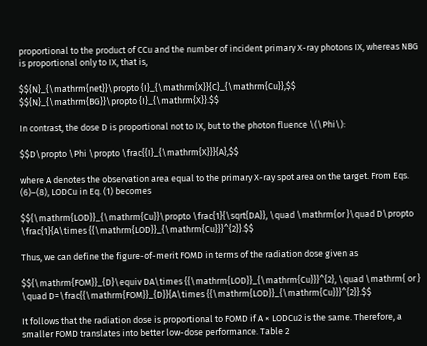proportional to the product of CCu and the number of incident primary X-ray photons IX, whereas NBG is proportional only to IX, that is,

$${N}_{\mathrm{net}}\propto {I}_{\mathrm{X}}{C}_{\mathrm{Cu}},$$
$${N}_{\mathrm{BG}}\propto {I}_{\mathrm{X}}.$$

In contrast, the dose D is proportional not to IX, but to the photon fluence \(\Phi\):

$$D\propto \Phi \propto \frac{{I}_{\mathrm{X}}}{A},$$

where A denotes the observation area equal to the primary X-ray spot area on the target. From Eqs. (6)–(8), LODCu in Eq. (1) becomes

$${\mathrm{LOD}}_{\mathrm{Cu}}\propto \frac{1}{\sqrt{DA}}, \quad \mathrm{or }\quad D\propto \frac{1}{A\times {{\mathrm{LOD}}_{\mathrm{Cu}}}^{2}}.$$

Thus, we can define the figure-of-merit FOMD in terms of the radiation dose given as

$${\mathrm{FOM}}_{D}\equiv DA\times {{\mathrm{LOD}}_{\mathrm{Cu}}}^{2}, \quad \mathrm{ or } \quad D=\frac{{\mathrm{FOM}}_{D}}{A\times {{\mathrm{LOD}}_{\mathrm{Cu}}}^{2}}.$$

It follows that the radiation dose is proportional to FOMD if A × LODCu2 is the same. Therefore, a smaller FOMD translates into better low-dose performance. Table 2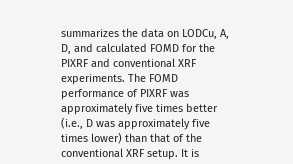summarizes the data on LODCu, A, D, and calculated FOMD for the PIXRF and conventional XRF experiments. The FOMD performance of PIXRF was approximately five times better (i.e., D was approximately five times lower) than that of the conventional XRF setup. It is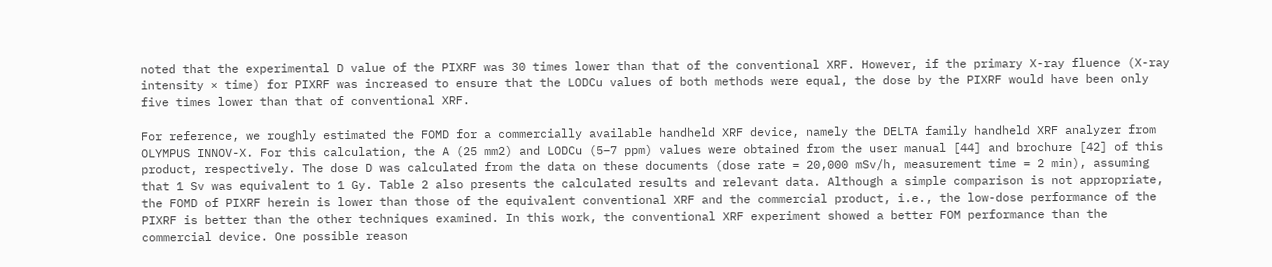noted that the experimental D value of the PIXRF was 30 times lower than that of the conventional XRF. However, if the primary X-ray fluence (X-ray intensity × time) for PIXRF was increased to ensure that the LODCu values of both methods were equal, the dose by the PIXRF would have been only five times lower than that of conventional XRF.

For reference, we roughly estimated the FOMD for a commercially available handheld XRF device, namely the DELTA family handheld XRF analyzer from OLYMPUS INNOV-X. For this calculation, the A (25 mm2) and LODCu (5–7 ppm) values were obtained from the user manual [44] and brochure [42] of this product, respectively. The dose D was calculated from the data on these documents (dose rate = 20,000 mSv/h, measurement time = 2 min), assuming that 1 Sv was equivalent to 1 Gy. Table 2 also presents the calculated results and relevant data. Although a simple comparison is not appropriate, the FOMD of PIXRF herein is lower than those of the equivalent conventional XRF and the commercial product, i.e., the low-dose performance of the PIXRF is better than the other techniques examined. In this work, the conventional XRF experiment showed a better FOM performance than the commercial device. One possible reason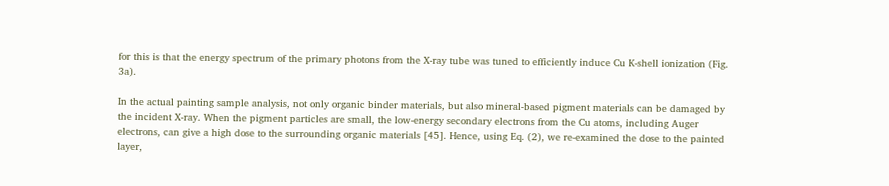for this is that the energy spectrum of the primary photons from the X-ray tube was tuned to efficiently induce Cu K-shell ionization (Fig. 3a).

In the actual painting sample analysis, not only organic binder materials, but also mineral-based pigment materials can be damaged by the incident X-ray. When the pigment particles are small, the low-energy secondary electrons from the Cu atoms, including Auger electrons, can give a high dose to the surrounding organic materials [45]. Hence, using Eq. (2), we re-examined the dose to the painted layer,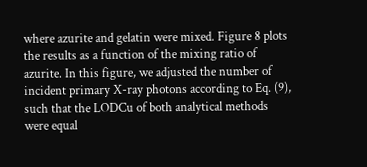where azurite and gelatin were mixed. Figure 8 plots the results as a function of the mixing ratio of azurite. In this figure, we adjusted the number of incident primary X-ray photons according to Eq. (9), such that the LODCu of both analytical methods were equal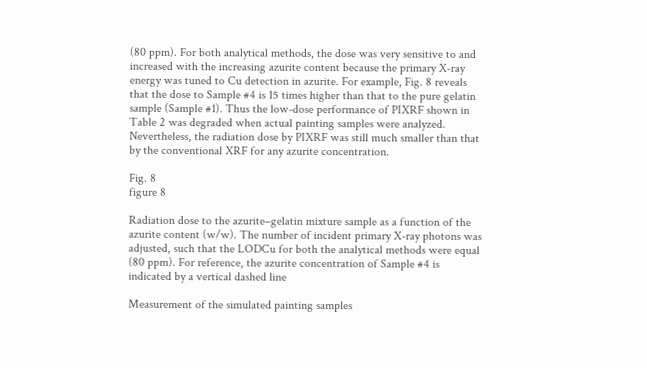(80 ppm). For both analytical methods, the dose was very sensitive to and increased with the increasing azurite content because the primary X-ray energy was tuned to Cu detection in azurite. For example, Fig. 8 reveals that the dose to Sample #4 is 15 times higher than that to the pure gelatin sample (Sample #1). Thus the low-dose performance of PIXRF shown in Table 2 was degraded when actual painting samples were analyzed. Nevertheless, the radiation dose by PIXRF was still much smaller than that by the conventional XRF for any azurite concentration.

Fig. 8
figure 8

Radiation dose to the azurite–gelatin mixture sample as a function of the azurite content (w/w). The number of incident primary X-ray photons was adjusted, such that the LODCu for both the analytical methods were equal (80 ppm). For reference, the azurite concentration of Sample #4 is indicated by a vertical dashed line

Measurement of the simulated painting samples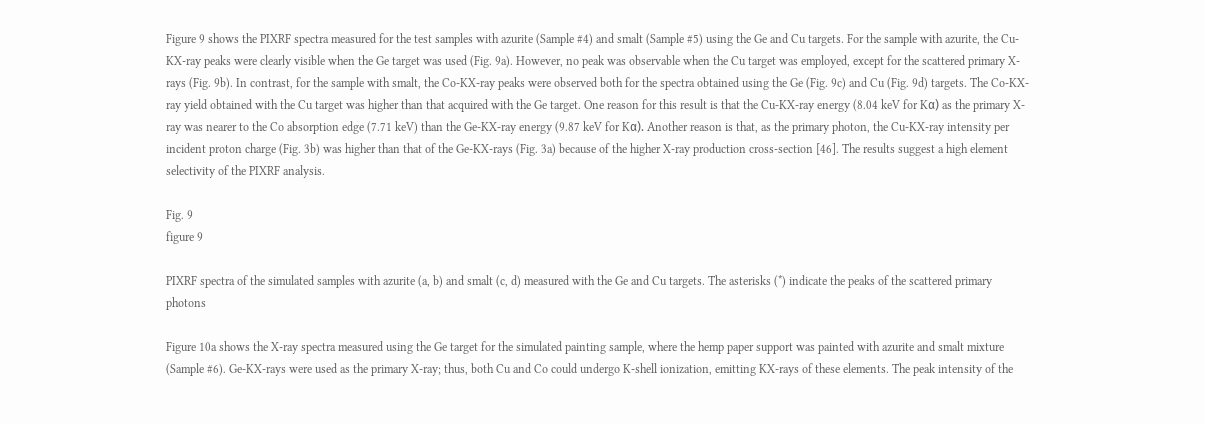Figure 9 shows the PIXRF spectra measured for the test samples with azurite (Sample #4) and smalt (Sample #5) using the Ge and Cu targets. For the sample with azurite, the Cu-KX-ray peaks were clearly visible when the Ge target was used (Fig. 9a). However, no peak was observable when the Cu target was employed, except for the scattered primary X-rays (Fig. 9b). In contrast, for the sample with smalt, the Co-KX-ray peaks were observed both for the spectra obtained using the Ge (Fig. 9c) and Cu (Fig. 9d) targets. The Co-KX-ray yield obtained with the Cu target was higher than that acquired with the Ge target. One reason for this result is that the Cu-KX-ray energy (8.04 keV for Kα) as the primary X-ray was nearer to the Co absorption edge (7.71 keV) than the Ge-KX-ray energy (9.87 keV for Kα). Another reason is that, as the primary photon, the Cu-KX-ray intensity per incident proton charge (Fig. 3b) was higher than that of the Ge-KX-rays (Fig. 3a) because of the higher X-ray production cross-section [46]. The results suggest a high element selectivity of the PIXRF analysis.

Fig. 9
figure 9

PIXRF spectra of the simulated samples with azurite (a, b) and smalt (c, d) measured with the Ge and Cu targets. The asterisks (*) indicate the peaks of the scattered primary photons

Figure 10a shows the X-ray spectra measured using the Ge target for the simulated painting sample, where the hemp paper support was painted with azurite and smalt mixture (Sample #6). Ge-KX-rays were used as the primary X-ray; thus, both Cu and Co could undergo K-shell ionization, emitting KX-rays of these elements. The peak intensity of the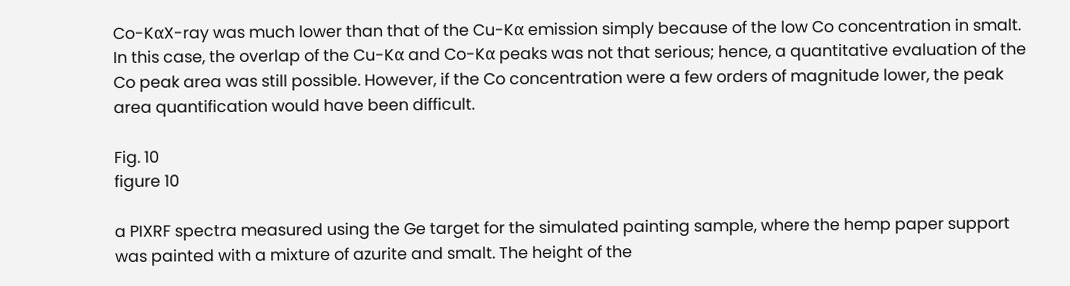Co-KαX-ray was much lower than that of the Cu-Kα emission simply because of the low Co concentration in smalt. In this case, the overlap of the Cu-Kα and Co-Kα peaks was not that serious; hence, a quantitative evaluation of the Co peak area was still possible. However, if the Co concentration were a few orders of magnitude lower, the peak area quantification would have been difficult.

Fig. 10
figure 10

a PIXRF spectra measured using the Ge target for the simulated painting sample, where the hemp paper support was painted with a mixture of azurite and smalt. The height of the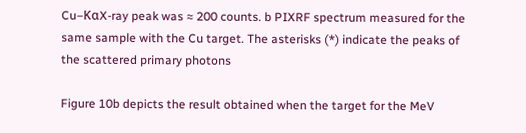Cu–KαX-ray peak was ≈ 200 counts. b PIXRF spectrum measured for the same sample with the Cu target. The asterisks (*) indicate the peaks of the scattered primary photons

Figure 10b depicts the result obtained when the target for the MeV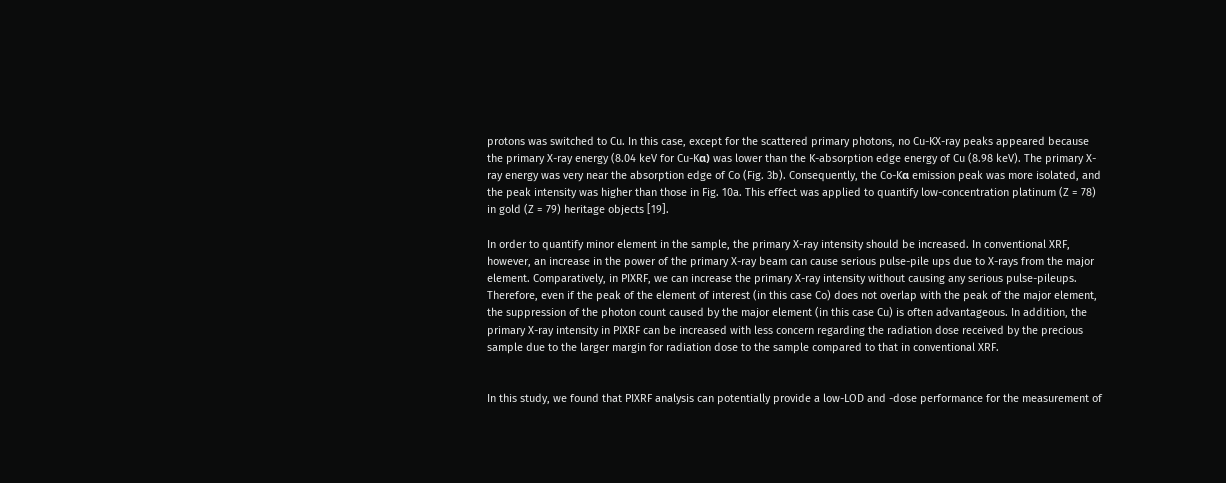protons was switched to Cu. In this case, except for the scattered primary photons, no Cu-KX-ray peaks appeared because the primary X-ray energy (8.04 keV for Cu-Kα) was lower than the K-absorption edge energy of Cu (8.98 keV). The primary X-ray energy was very near the absorption edge of Co (Fig. 3b). Consequently, the Co-Kα emission peak was more isolated, and the peak intensity was higher than those in Fig. 10a. This effect was applied to quantify low-concentration platinum (Z = 78) in gold (Z = 79) heritage objects [19].

In order to quantify minor element in the sample, the primary X-ray intensity should be increased. In conventional XRF, however, an increase in the power of the primary X-ray beam can cause serious pulse-pile ups due to X-rays from the major element. Comparatively, in PIXRF, we can increase the primary X-ray intensity without causing any serious pulse-pileups. Therefore, even if the peak of the element of interest (in this case Co) does not overlap with the peak of the major element, the suppression of the photon count caused by the major element (in this case Cu) is often advantageous. In addition, the primary X-ray intensity in PIXRF can be increased with less concern regarding the radiation dose received by the precious sample due to the larger margin for radiation dose to the sample compared to that in conventional XRF.


In this study, we found that PIXRF analysis can potentially provide a low-LOD and -dose performance for the measurement of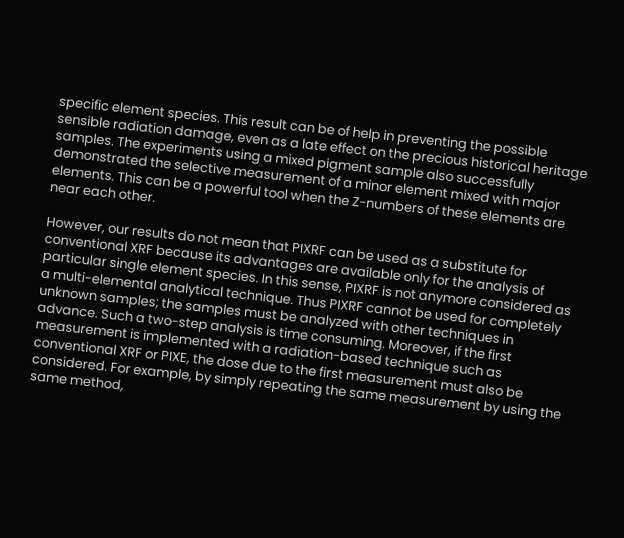specific element species. This result can be of help in preventing the possible sensible radiation damage, even as a late effect on the precious historical heritage samples. The experiments using a mixed pigment sample also successfully demonstrated the selective measurement of a minor element mixed with major elements. This can be a powerful tool when the Z-numbers of these elements are near each other.

However, our results do not mean that PIXRF can be used as a substitute for conventional XRF because its advantages are available only for the analysis of particular single element species. In this sense, PIXRF is not anymore considered as a multi-elemental analytical technique. Thus PIXRF cannot be used for completely unknown samples; the samples must be analyzed with other techniques in advance. Such a two-step analysis is time consuming. Moreover, if the first measurement is implemented with a radiation-based technique such as conventional XRF or PIXE, the dose due to the first measurement must also be considered. For example, by simply repeating the same measurement by using the same method,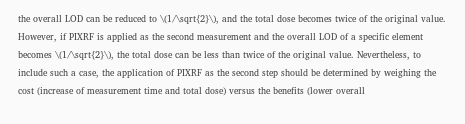the overall LOD can be reduced to \(1/\sqrt{2}\), and the total dose becomes twice of the original value. However, if PIXRF is applied as the second measurement and the overall LOD of a specific element becomes \(1/\sqrt{2}\), the total dose can be less than twice of the original value. Nevertheless, to include such a case, the application of PIXRF as the second step should be determined by weighing the cost (increase of measurement time and total dose) versus the benefits (lower overall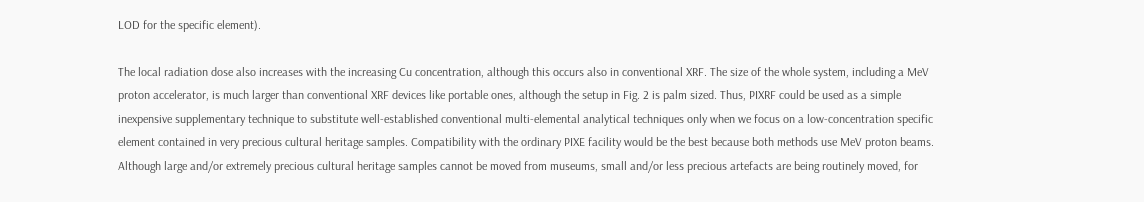LOD for the specific element).

The local radiation dose also increases with the increasing Cu concentration, although this occurs also in conventional XRF. The size of the whole system, including a MeV proton accelerator, is much larger than conventional XRF devices like portable ones, although the setup in Fig. 2 is palm sized. Thus, PIXRF could be used as a simple inexpensive supplementary technique to substitute well-established conventional multi-elemental analytical techniques only when we focus on a low-concentration specific element contained in very precious cultural heritage samples. Compatibility with the ordinary PIXE facility would be the best because both methods use MeV proton beams. Although large and/or extremely precious cultural heritage samples cannot be moved from museums, small and/or less precious artefacts are being routinely moved, for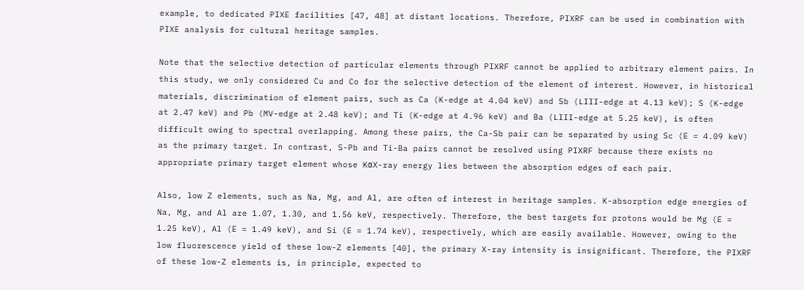example, to dedicated PIXE facilities [47, 48] at distant locations. Therefore, PIXRF can be used in combination with PIXE analysis for cultural heritage samples.

Note that the selective detection of particular elements through PIXRF cannot be applied to arbitrary element pairs. In this study, we only considered Cu and Co for the selective detection of the element of interest. However, in historical materials, discrimination of element pairs, such as Ca (K-edge at 4.04 keV) and Sb (LIII-edge at 4.13 keV); S (K-edge at 2.47 keV) and Pb (MV-edge at 2.48 keV); and Ti (K-edge at 4.96 keV) and Ba (LIII-edge at 5.25 keV), is often difficult owing to spectral overlapping. Among these pairs, the Ca-Sb pair can be separated by using Sc (E = 4.09 keV) as the primary target. In contrast, S-Pb and Ti-Ba pairs cannot be resolved using PIXRF because there exists no appropriate primary target element whose KαX-ray energy lies between the absorption edges of each pair.

Also, low Z elements, such as Na, Mg, and Al, are often of interest in heritage samples. K-absorption edge energies of Na, Mg, and Al are 1.07, 1.30, and 1.56 keV, respectively. Therefore, the best targets for protons would be Mg (E = 1.25 keV), Al (E = 1.49 keV), and Si (E = 1.74 keV), respectively, which are easily available. However, owing to the low fluorescence yield of these low-Z elements [40], the primary X-ray intensity is insignificant. Therefore, the PIXRF of these low-Z elements is, in principle, expected to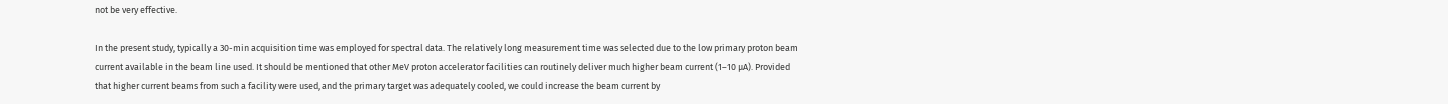not be very effective.

In the present study, typically a 30-min acquisition time was employed for spectral data. The relatively long measurement time was selected due to the low primary proton beam current available in the beam line used. It should be mentioned that other MeV proton accelerator facilities can routinely deliver much higher beam current (1–10 µA). Provided that higher current beams from such a facility were used, and the primary target was adequately cooled, we could increase the beam current by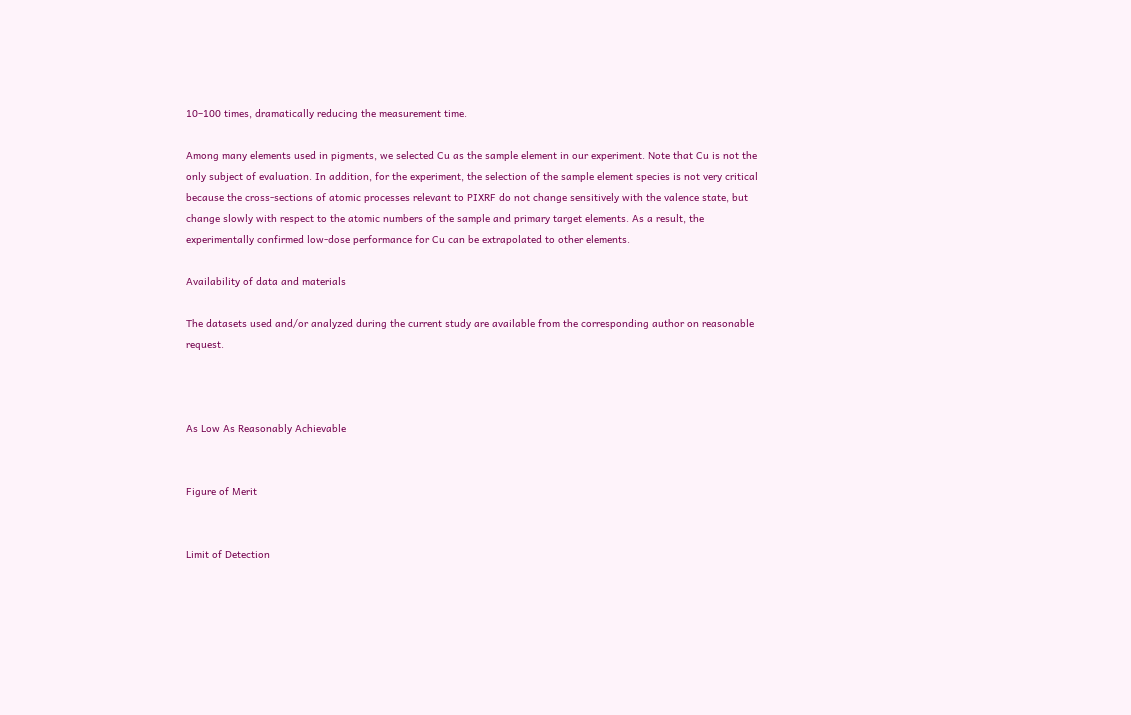10–100 times, dramatically reducing the measurement time.

Among many elements used in pigments, we selected Cu as the sample element in our experiment. Note that Cu is not the only subject of evaluation. In addition, for the experiment, the selection of the sample element species is not very critical because the cross-sections of atomic processes relevant to PIXRF do not change sensitively with the valence state, but change slowly with respect to the atomic numbers of the sample and primary target elements. As a result, the experimentally confirmed low-dose performance for Cu can be extrapolated to other elements.

Availability of data and materials

The datasets used and/or analyzed during the current study are available from the corresponding author on reasonable request.



As Low As Reasonably Achievable


Figure of Merit


Limit of Detection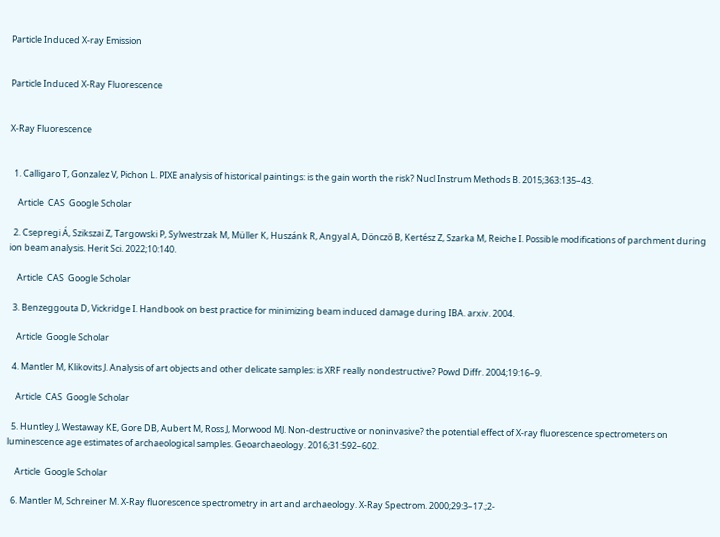Particle Induced X-ray Emission


Particle Induced X-Ray Fluorescence


X-Ray Fluorescence


  1. Calligaro T, Gonzalez V, Pichon L. PIXE analysis of historical paintings: is the gain worth the risk? Nucl Instrum Methods B. 2015;363:135–43.

    Article  CAS  Google Scholar

  2. Csepregi Á, Szikszai Z, Targowski P, Sylwestrzak M, Müller K, Huszánk R, Angyal A, Döncző B, Kertész Z, Szarka M, Reiche I. Possible modifications of parchment during ion beam analysis. Herit Sci. 2022;10:140.

    Article  CAS  Google Scholar

  3. Benzeggouta D, Vickridge I. Handbook on best practice for minimizing beam induced damage during IBA. arxiv. 2004.

    Article  Google Scholar

  4. Mantler M, Klikovits J. Analysis of art objects and other delicate samples: is XRF really nondestructive? Powd Diffr. 2004;19:16–9.

    Article  CAS  Google Scholar

  5. Huntley J, Westaway KE, Gore DB, Aubert M, Ross J, Morwood MJ. Non-destructive or noninvasive? the potential effect of X-ray fluorescence spectrometers on luminescence age estimates of archaeological samples. Geoarchaeology. 2016;31:592–602.

    Article  Google Scholar

  6. Mantler M, Schreiner M. X-Ray fluorescence spectrometry in art and archaeology. X-Ray Spectrom. 2000;29:3–17.;2-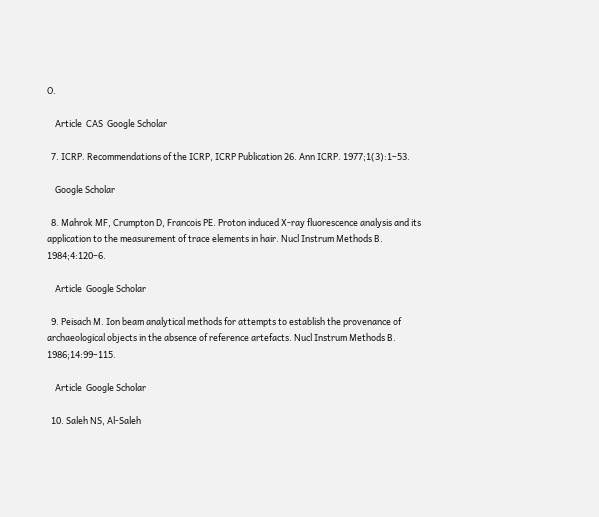O.

    Article  CAS  Google Scholar

  7. ICRP. Recommendations of the ICRP, ICRP Publication 26. Ann ICRP. 1977;1(3):1–53.

    Google Scholar

  8. Mahrok MF, Crumpton D, Francois PE. Proton induced X-ray fluorescence analysis and its application to the measurement of trace elements in hair. Nucl Instrum Methods B. 1984;4:120–6.

    Article  Google Scholar

  9. Peisach M. Ion beam analytical methods for attempts to establish the provenance of archaeological objects in the absence of reference artefacts. Nucl Instrum Methods B. 1986;14:99–115.

    Article  Google Scholar

  10. Saleh NS, Al-Saleh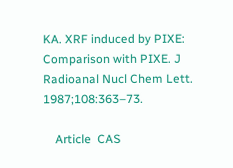KA. XRF induced by PIXE: Comparison with PIXE. J Radioanal Nucl Chem Lett. 1987;108:363–73.

    Article  CAS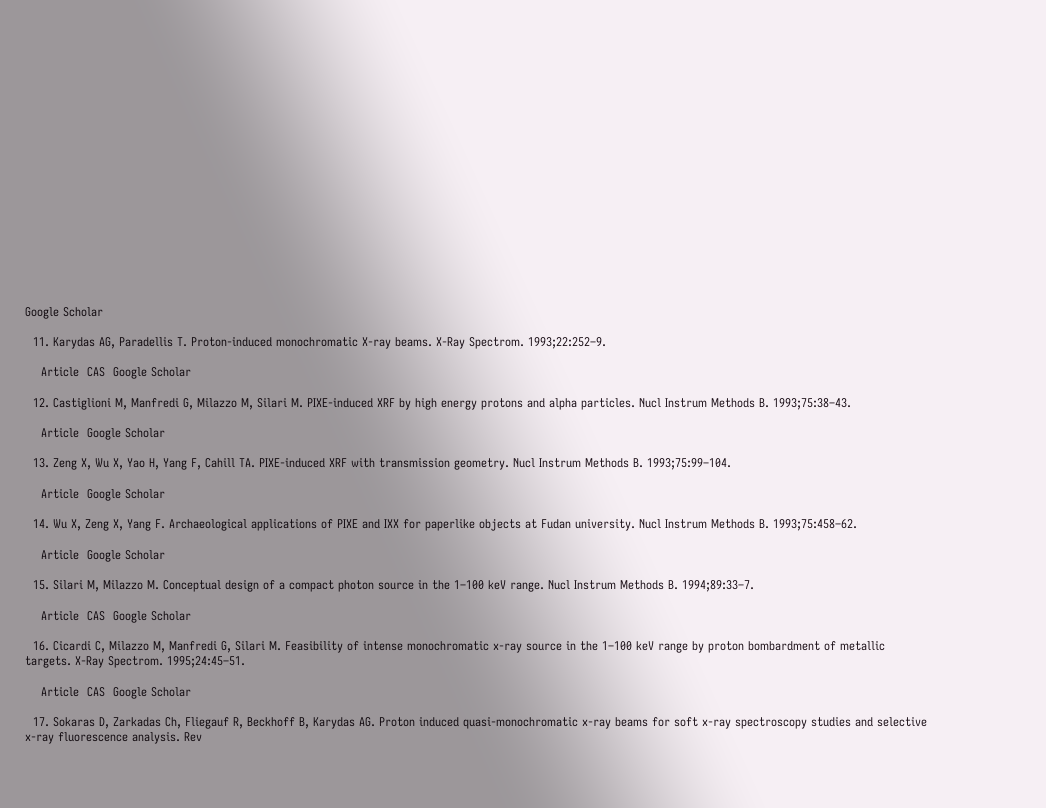Google Scholar

  11. Karydas AG, Paradellis T. Proton-induced monochromatic X-ray beams. X-Ray Spectrom. 1993;22:252–9.

    Article  CAS  Google Scholar

  12. Castiglioni M, Manfredi G, Milazzo M, Silari M. PIXE-induced XRF by high energy protons and alpha particles. Nucl Instrum Methods B. 1993;75:38–43.

    Article  Google Scholar

  13. Zeng X, Wu X, Yao H, Yang F, Cahill TA. PIXE-induced XRF with transmission geometry. Nucl Instrum Methods B. 1993;75:99–104.

    Article  Google Scholar

  14. Wu X, Zeng X, Yang F. Archaeological applications of PIXE and IXX for paperlike objects at Fudan university. Nucl Instrum Methods B. 1993;75:458–62.

    Article  Google Scholar

  15. Silari M, Milazzo M. Conceptual design of a compact photon source in the 1–100 keV range. Nucl Instrum Methods B. 1994;89:33–7.

    Article  CAS  Google Scholar

  16. Cicardi C, Milazzo M, Manfredi G, Silari M. Feasibility of intense monochromatic x-ray source in the 1–100 keV range by proton bombardment of metallic targets. X-Ray Spectrom. 1995;24:45–51.

    Article  CAS  Google Scholar

  17. Sokaras D, Zarkadas Ch, Fliegauf R, Beckhoff B, Karydas AG. Proton induced quasi-monochromatic x-ray beams for soft x-ray spectroscopy studies and selective x-ray fluorescence analysis. Rev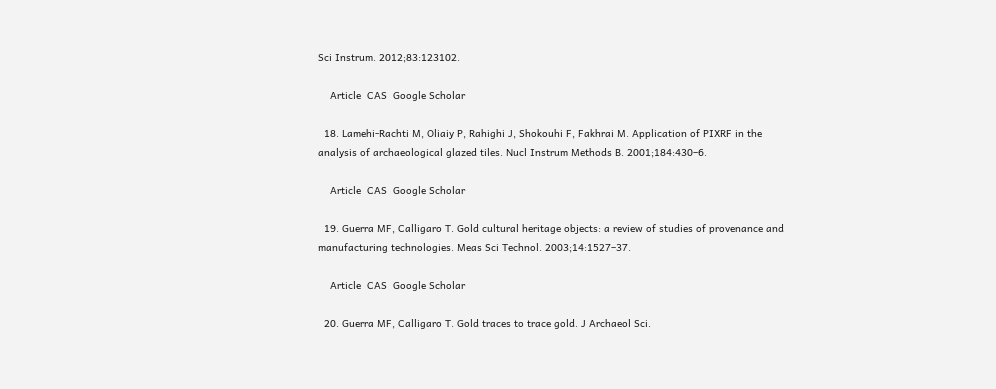Sci Instrum. 2012;83:123102.

    Article  CAS  Google Scholar

  18. Lamehi-Rachti M, Oliaiy P, Rahighi J, Shokouhi F, Fakhrai M. Application of PIXRF in the analysis of archaeological glazed tiles. Nucl Instrum Methods B. 2001;184:430–6.

    Article  CAS  Google Scholar

  19. Guerra MF, Calligaro T. Gold cultural heritage objects: a review of studies of provenance and manufacturing technologies. Meas Sci Technol. 2003;14:1527–37.

    Article  CAS  Google Scholar

  20. Guerra MF, Calligaro T. Gold traces to trace gold. J Archaeol Sci.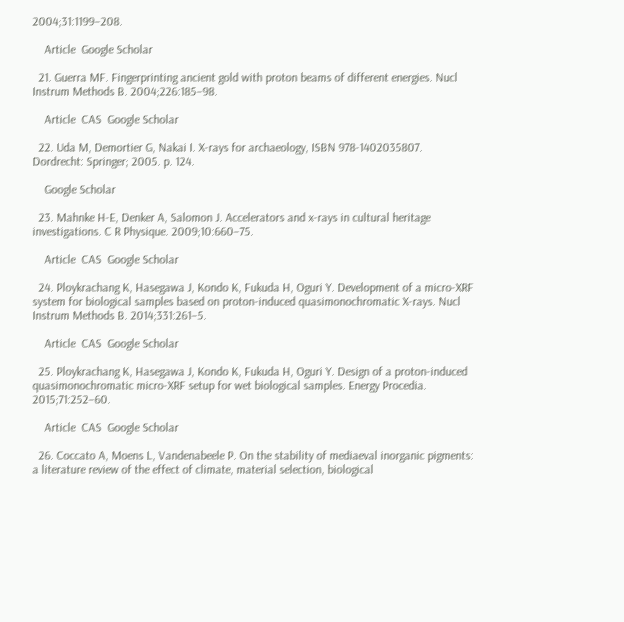2004;31:1199–208.

    Article  Google Scholar

  21. Guerra MF. Fingerprinting ancient gold with proton beams of different energies. Nucl Instrum Methods B. 2004;226:185–98.

    Article  CAS  Google Scholar

  22. Uda M, Demortier G, Nakai I. X-rays for archaeology, ISBN 978-1402035807. Dordrecht: Springer; 2005. p. 124.

    Google Scholar

  23. Mahnke H-E, Denker A, Salomon J. Accelerators and x-rays in cultural heritage investigations. C R Physique. 2009;10:660–75.

    Article  CAS  Google Scholar

  24. Ploykrachang K, Hasegawa J, Kondo K, Fukuda H, Oguri Y. Development of a micro-XRF system for biological samples based on proton-induced quasimonochromatic X-rays. Nucl Instrum Methods B. 2014;331:261–5.

    Article  CAS  Google Scholar

  25. Ploykrachang K, Hasegawa J, Kondo K, Fukuda H, Oguri Y. Design of a proton-induced quasimonochromatic micro-XRF setup for wet biological samples. Energy Procedia. 2015;71:252–60.

    Article  CAS  Google Scholar

  26. Coccato A, Moens L, Vandenabeele P. On the stability of mediaeval inorganic pigments: a literature review of the effect of climate, material selection, biological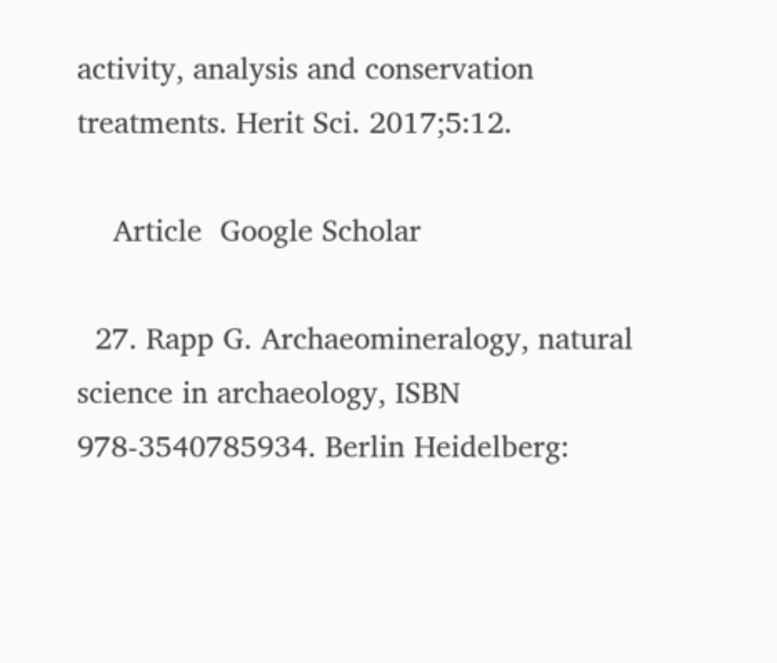activity, analysis and conservation treatments. Herit Sci. 2017;5:12.

    Article  Google Scholar

  27. Rapp G. Archaeomineralogy, natural science in archaeology, ISBN 978-3540785934. Berlin Heidelberg: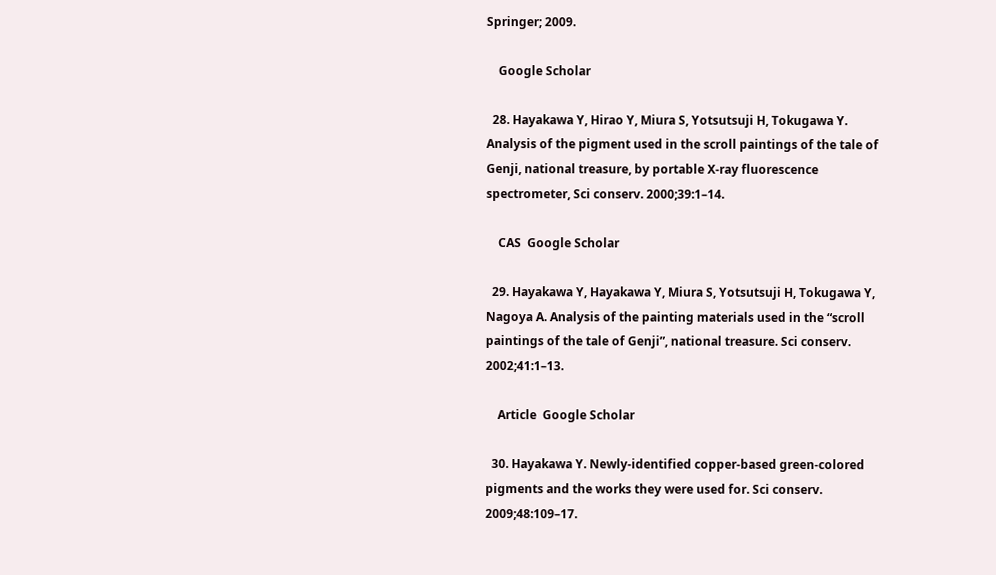Springer; 2009.

    Google Scholar

  28. Hayakawa Y, Hirao Y, Miura S, Yotsutsuji H, Tokugawa Y. Analysis of the pigment used in the scroll paintings of the tale of Genji, national treasure, by portable X-ray fluorescence spectrometer, Sci conserv. 2000;39:1–14.

    CAS  Google Scholar

  29. Hayakawa Y, Hayakawa Y, Miura S, Yotsutsuji H, Tokugawa Y, Nagoya A. Analysis of the painting materials used in the “scroll paintings of the tale of Genji”, national treasure. Sci conserv. 2002;41:1–13.

    Article  Google Scholar

  30. Hayakawa Y. Newly-identified copper-based green-colored pigments and the works they were used for. Sci conserv. 2009;48:109–17.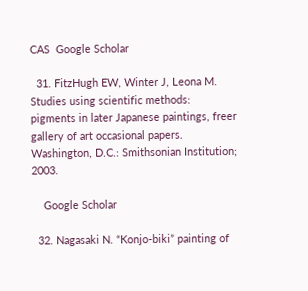CAS  Google Scholar

  31. FitzHugh EW, Winter J, Leona M. Studies using scientific methods: pigments in later Japanese paintings, freer gallery of art occasional papers. Washington, D.C.: Smithsonian Institution; 2003.

    Google Scholar

  32. Nagasaki N. “Konjo-biki” painting of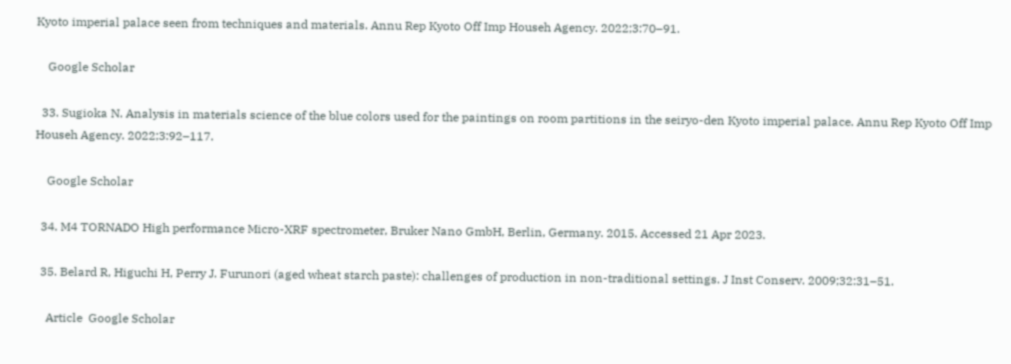Kyoto imperial palace seen from techniques and materials. Annu Rep Kyoto Off Imp Househ Agency. 2022;3:70–91.

    Google Scholar

  33. Sugioka N. Analysis in materials science of the blue colors used for the paintings on room partitions in the seiryo-den Kyoto imperial palace. Annu Rep Kyoto Off Imp Househ Agency. 2022;3:92–117.

    Google Scholar

  34. M4 TORNADO High performance Micro-XRF spectrometer, Bruker Nano GmbH, Berlin, Germany. 2015. Accessed 21 Apr 2023.

  35. Belard R, Higuchi H, Perry J. Furunori (aged wheat starch paste): challenges of production in non-traditional settings. J Inst Conserv. 2009;32:31–51.

    Article  Google Scholar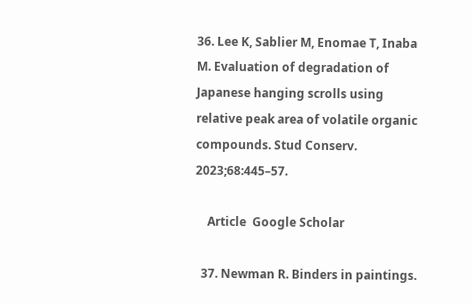36. Lee K, Sablier M, Enomae T, Inaba M. Evaluation of degradation of Japanese hanging scrolls using relative peak area of volatile organic compounds. Stud Conserv. 2023;68:445–57.

    Article  Google Scholar

  37. Newman R. Binders in paintings.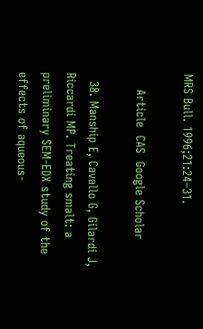MRS Bull. 1996;21:24–31.

    Article  CAS  Google Scholar

  38. Manship E, Cavallo G, Gilardi J, Riccardi MP. Treating smalt: a preliminary SEM-EDX study of the effects of aqueous-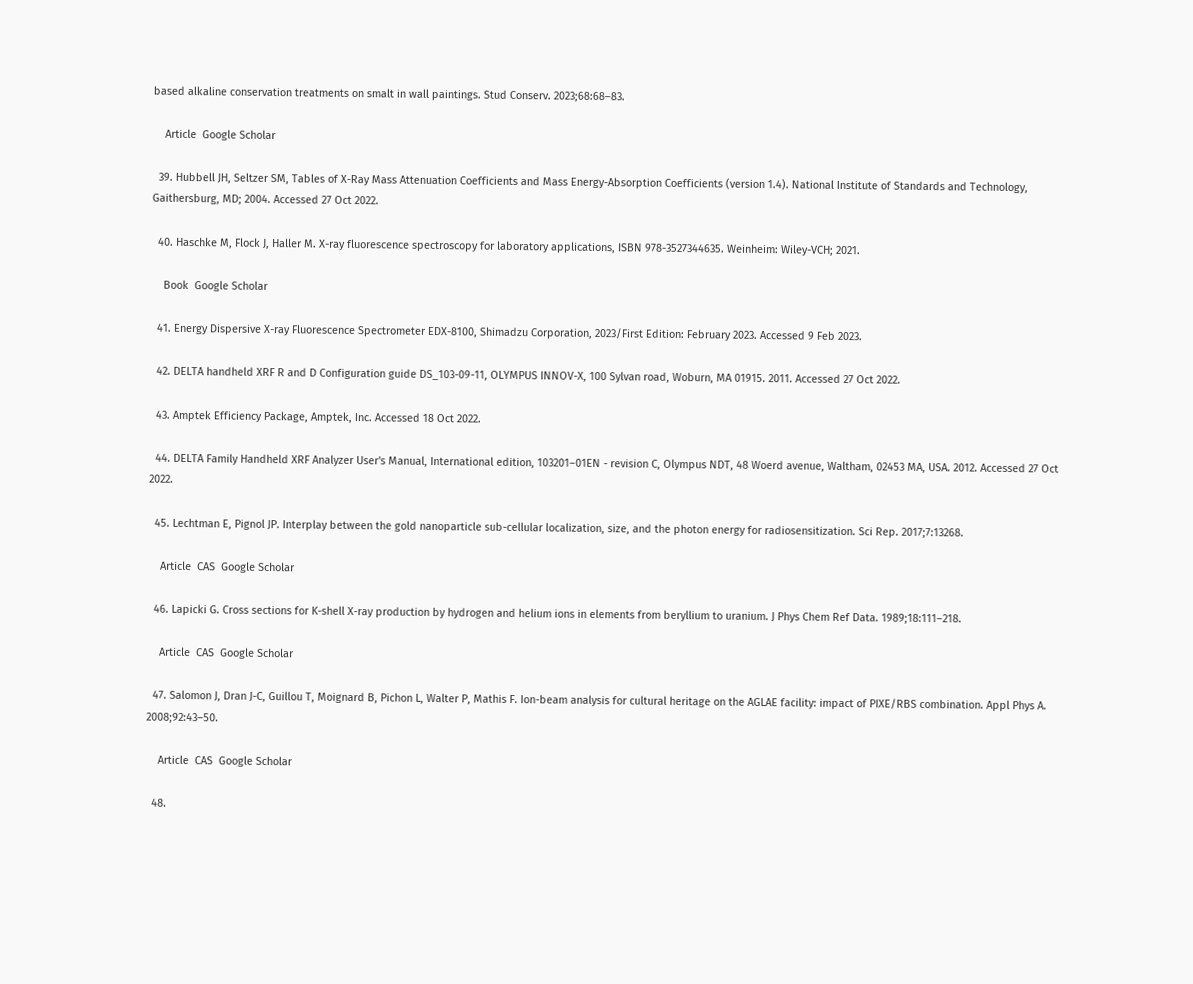based alkaline conservation treatments on smalt in wall paintings. Stud Conserv. 2023;68:68–83.

    Article  Google Scholar

  39. Hubbell JH, Seltzer SM, Tables of X-Ray Mass Attenuation Coefficients and Mass Energy-Absorption Coefficients (version 1.4). National Institute of Standards and Technology, Gaithersburg, MD; 2004. Accessed 27 Oct 2022.

  40. Haschke M, Flock J, Haller M. X-ray fluorescence spectroscopy for laboratory applications, ISBN 978-3527344635. Weinheim: Wiley-VCH; 2021.

    Book  Google Scholar

  41. Energy Dispersive X-ray Fluorescence Spectrometer EDX-8100, Shimadzu Corporation, 2023/First Edition: February 2023. Accessed 9 Feb 2023.

  42. DELTA handheld XRF R and D Configuration guide DS_103-09-11, OLYMPUS INNOV-X, 100 Sylvan road, Woburn, MA 01915. 2011. Accessed 27 Oct 2022.

  43. Amptek Efficiency Package, Amptek, Inc. Accessed 18 Oct 2022.

  44. DELTA Family Handheld XRF Analyzer User's Manual, International edition, 103201–01EN - revision C, Olympus NDT, 48 Woerd avenue, Waltham, 02453 MA, USA. 2012. Accessed 27 Oct 2022.

  45. Lechtman E, Pignol JP. Interplay between the gold nanoparticle sub-cellular localization, size, and the photon energy for radiosensitization. Sci Rep. 2017;7:13268.

    Article  CAS  Google Scholar

  46. Lapicki G. Cross sections for K-shell X-ray production by hydrogen and helium ions in elements from beryllium to uranium. J Phys Chem Ref Data. 1989;18:111–218.

    Article  CAS  Google Scholar

  47. Salomon J, Dran J-C, Guillou T, Moignard B, Pichon L, Walter P, Mathis F. Ion-beam analysis for cultural heritage on the AGLAE facility: impact of PIXE/RBS combination. Appl Phys A. 2008;92:43–50.

    Article  CAS  Google Scholar

  48.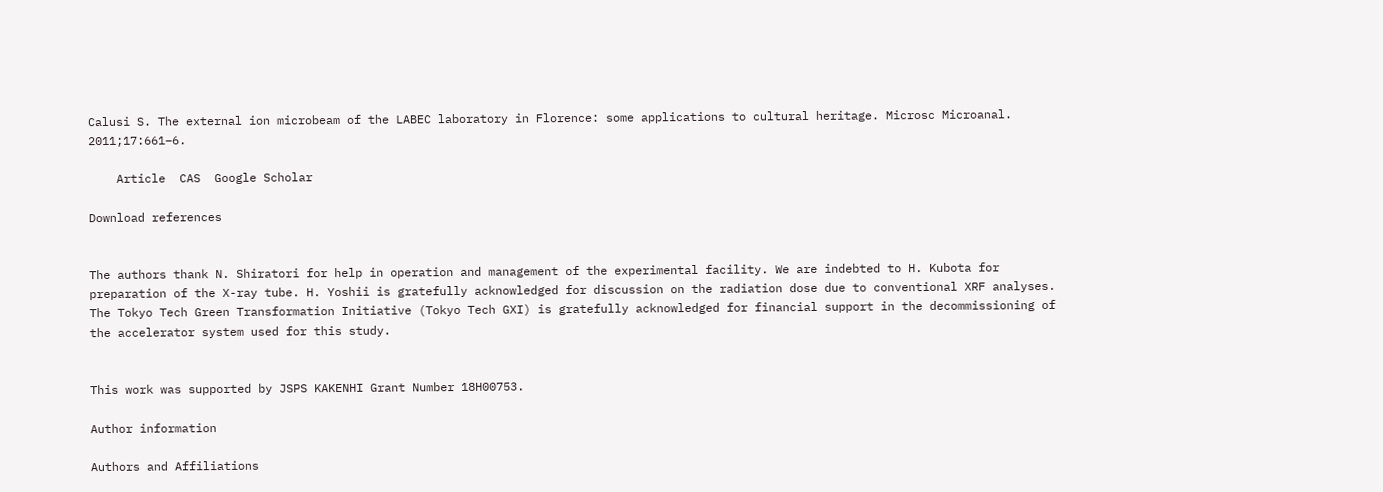Calusi S. The external ion microbeam of the LABEC laboratory in Florence: some applications to cultural heritage. Microsc Microanal. 2011;17:661–6.

    Article  CAS  Google Scholar

Download references


The authors thank N. Shiratori for help in operation and management of the experimental facility. We are indebted to H. Kubota for preparation of the X-ray tube. H. Yoshii is gratefully acknowledged for discussion on the radiation dose due to conventional XRF analyses. The Tokyo Tech Green Transformation Initiative (Tokyo Tech GXI) is gratefully acknowledged for financial support in the decommissioning of the accelerator system used for this study.


This work was supported by JSPS KAKENHI Grant Number 18H00753.

Author information

Authors and Affiliations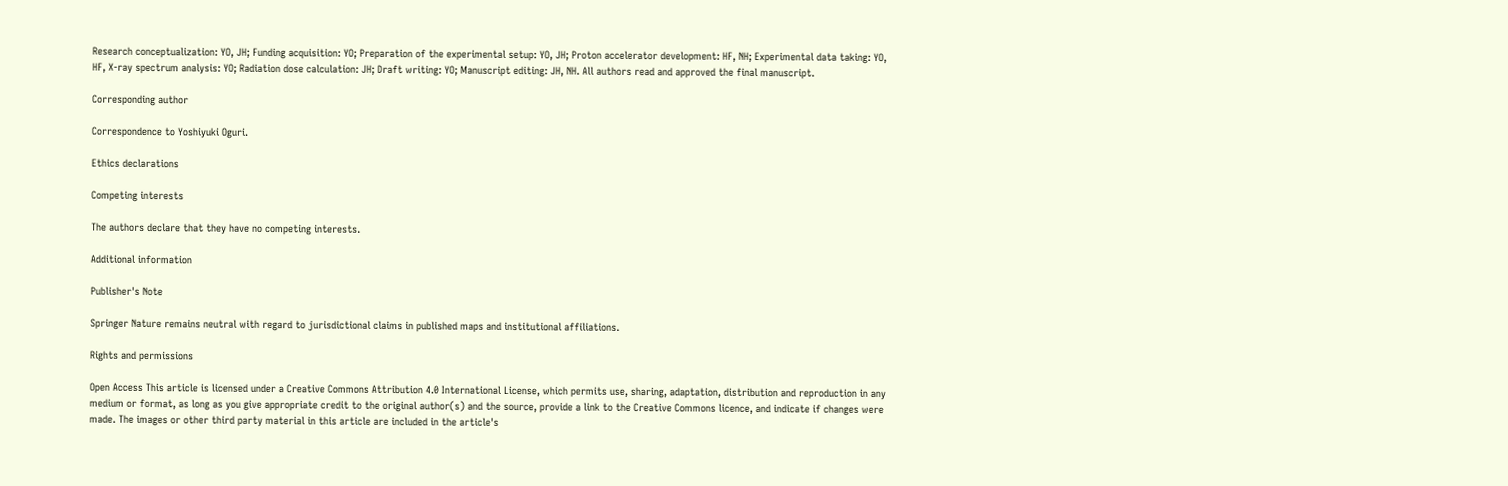Research conceptualization: YO, JH; Funding acquisition: YO; Preparation of the experimental setup: YO, JH; Proton accelerator development: HF, NH; Experimental data taking: YO, HF, X-ray spectrum analysis: YO; Radiation dose calculation: JH; Draft writing: YO; Manuscript editing: JH, NH. All authors read and approved the final manuscript.

Corresponding author

Correspondence to Yoshiyuki Oguri.

Ethics declarations

Competing interests

The authors declare that they have no competing interests.

Additional information

Publisher's Note

Springer Nature remains neutral with regard to jurisdictional claims in published maps and institutional affiliations.

Rights and permissions

Open Access This article is licensed under a Creative Commons Attribution 4.0 International License, which permits use, sharing, adaptation, distribution and reproduction in any medium or format, as long as you give appropriate credit to the original author(s) and the source, provide a link to the Creative Commons licence, and indicate if changes were made. The images or other third party material in this article are included in the article's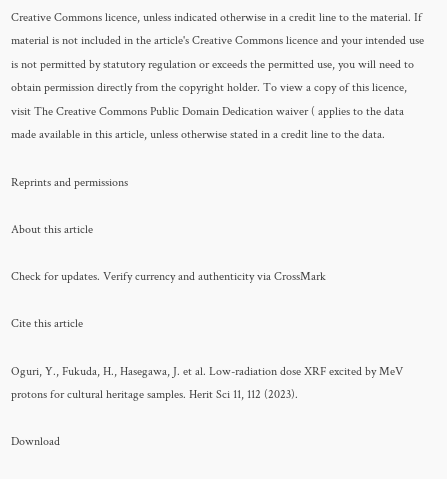Creative Commons licence, unless indicated otherwise in a credit line to the material. If material is not included in the article's Creative Commons licence and your intended use is not permitted by statutory regulation or exceeds the permitted use, you will need to obtain permission directly from the copyright holder. To view a copy of this licence, visit The Creative Commons Public Domain Dedication waiver ( applies to the data made available in this article, unless otherwise stated in a credit line to the data.

Reprints and permissions

About this article

Check for updates. Verify currency and authenticity via CrossMark

Cite this article

Oguri, Y., Fukuda, H., Hasegawa, J. et al. Low-radiation dose XRF excited by MeV protons for cultural heritage samples. Herit Sci 11, 112 (2023).

Download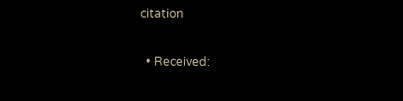citation

  • Received: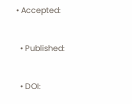• Accepted:

  • Published:

  • DOI: